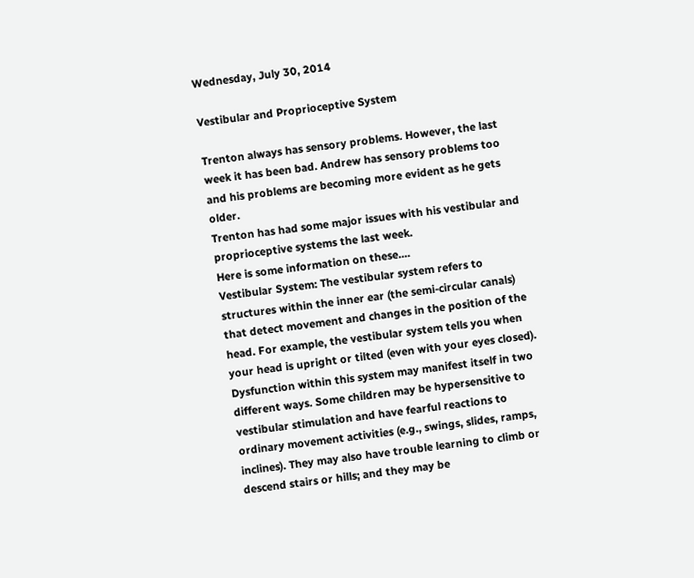Wednesday, July 30, 2014

Vestibular and Proprioceptive System

Trenton always has sensory problems. However, the last week it has been bad. Andrew has sensory problems too and his problems are becoming more evident as he gets older.
Trenton has had some major issues with his vestibular and proprioceptive systems the last week.
Here is some information on these....
Vestibular System: The vestibular system refers to structures within the inner ear (the semi-circular canals) that detect movement and changes in the position of the head. For example, the vestibular system tells you when your head is upright or tilted (even with your eyes closed). Dysfunction within this system may manifest itself in two different ways. Some children may be hypersensitive to vestibular stimulation and have fearful reactions to ordinary movement activities (e.g., swings, slides, ramps, inclines). They may also have trouble learning to climb or descend stairs or hills; and they may be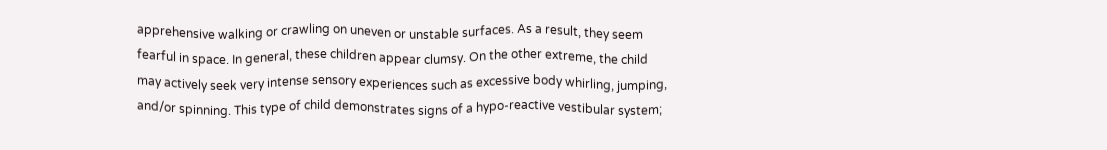apprehensive walking or crawling on uneven or unstable surfaces. As a result, they seem fearful in space. In general, these children appear clumsy. On the other extreme, the child may actively seek very intense sensory experiences such as excessive body whirling, jumping, and/or spinning. This type of child demonstrates signs of a hypo-reactive vestibular system;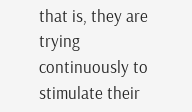that is, they are trying continuously to stimulate their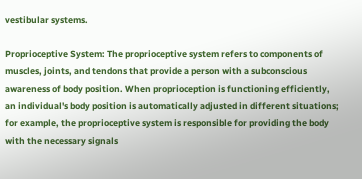vestibular systems.

Proprioceptive System: The proprioceptive system refers to components of muscles, joints, and tendons that provide a person with a subconscious awareness of body position. When proprioception is functioning efficiently, an individual's body position is automatically adjusted in different situations; for example, the proprioceptive system is responsible for providing the body with the necessary signals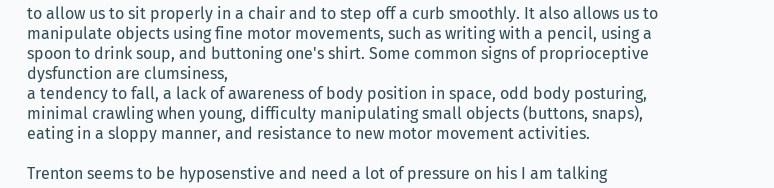to allow us to sit properly in a chair and to step off a curb smoothly. It also allows us to manipulate objects using fine motor movements, such as writing with a pencil, using a spoon to drink soup, and buttoning one's shirt. Some common signs of proprioceptive dysfunction are clumsiness,
a tendency to fall, a lack of awareness of body position in space, odd body posturing, minimal crawling when young, difficulty manipulating small objects (buttons, snaps), eating in a sloppy manner, and resistance to new motor movement activities.

Trenton seems to be hyposenstive and need a lot of pressure on his I am talking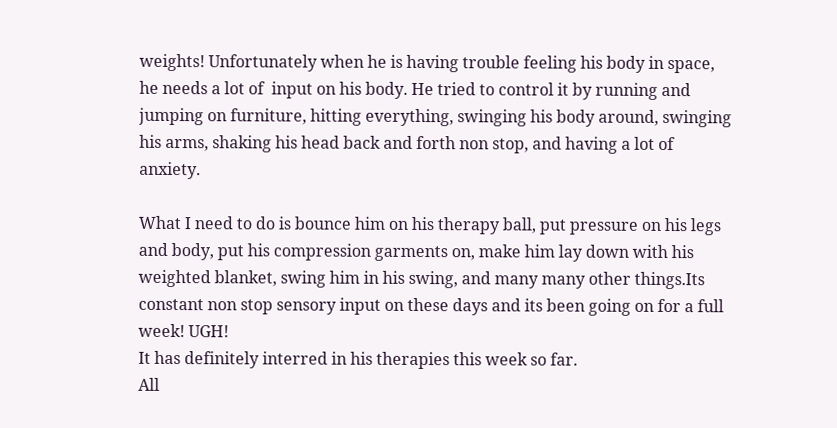weights! Unfortunately when he is having trouble feeling his body in space, he needs a lot of  input on his body. He tried to control it by running and jumping on furniture, hitting everything, swinging his body around, swinging his arms, shaking his head back and forth non stop, and having a lot of anxiety.

What I need to do is bounce him on his therapy ball, put pressure on his legs and body, put his compression garments on, make him lay down with his weighted blanket, swing him in his swing, and many many other things.Its constant non stop sensory input on these days and its been going on for a full week! UGH!
It has definitely interred in his therapies this week so far.
All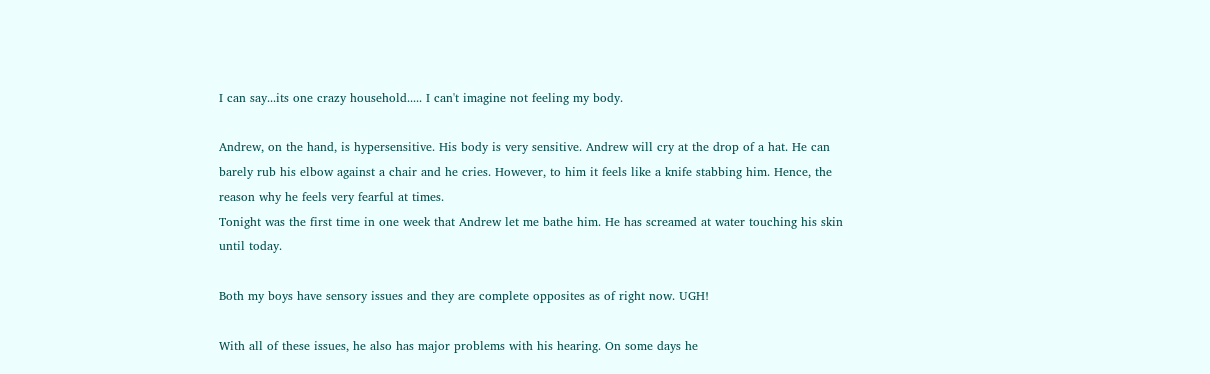I can say...its one crazy household..... I can't imagine not feeling my body.

Andrew, on the hand, is hypersensitive. His body is very sensitive. Andrew will cry at the drop of a hat. He can barely rub his elbow against a chair and he cries. However, to him it feels like a knife stabbing him. Hence, the reason why he feels very fearful at times.
Tonight was the first time in one week that Andrew let me bathe him. He has screamed at water touching his skin until today.

Both my boys have sensory issues and they are complete opposites as of right now. UGH!

With all of these issues, he also has major problems with his hearing. On some days he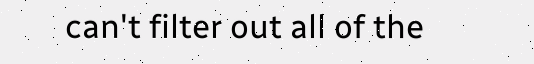can't filter out all of the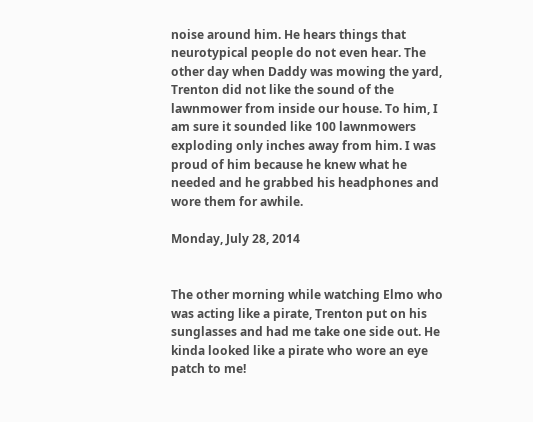noise around him. He hears things that neurotypical people do not even hear. The other day when Daddy was mowing the yard, Trenton did not like the sound of the lawnmower from inside our house. To him, I am sure it sounded like 100 lawnmowers exploding only inches away from him. I was proud of him because he knew what he needed and he grabbed his headphones and wore them for awhile.

Monday, July 28, 2014


The other morning while watching Elmo who was acting like a pirate, Trenton put on his sunglasses and had me take one side out. He kinda looked like a pirate who wore an eye patch to me!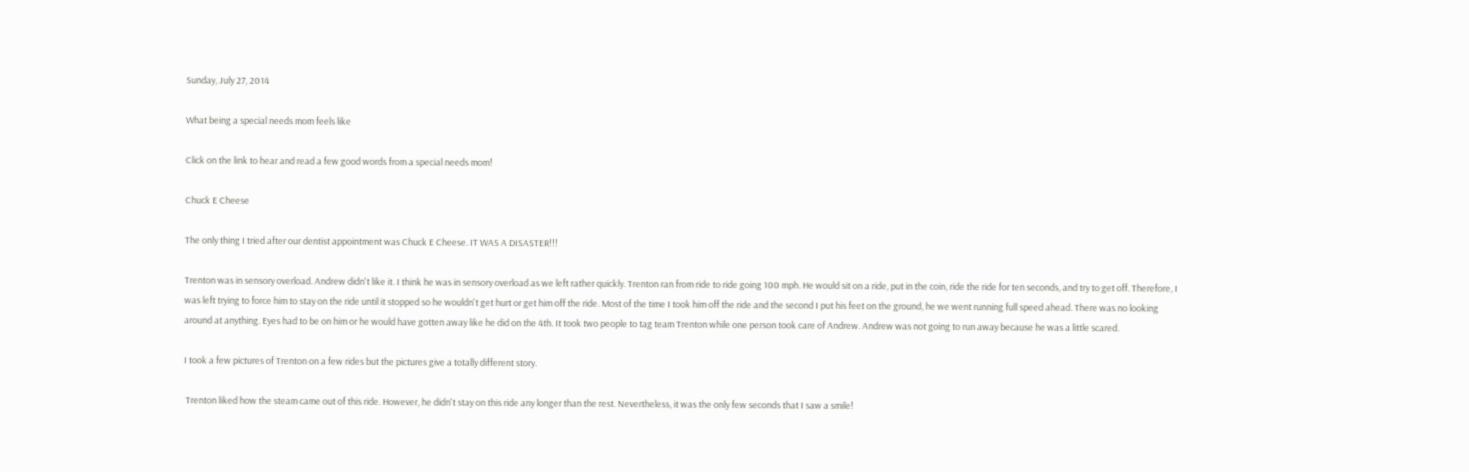Sunday, July 27, 2014

What being a special needs mom feels like

Click on the link to hear and read a few good words from a special needs mom!

Chuck E Cheese

The only thing I tried after our dentist appointment was Chuck E Cheese. IT WAS A DISASTER!!!

Trenton was in sensory overload. Andrew didn't like it. I think he was in sensory overload as we left rather quickly. Trenton ran from ride to ride going 100 mph. He would sit on a ride, put in the coin, ride the ride for ten seconds, and try to get off. Therefore, I was left trying to force him to stay on the ride until it stopped so he wouldn't get hurt or get him off the ride. Most of the time I took him off the ride and the second I put his feet on the ground, he we went running full speed ahead. There was no looking around at anything. Eyes had to be on him or he would have gotten away like he did on the 4th. It took two people to tag team Trenton while one person took care of Andrew. Andrew was not going to run away because he was a little scared.

I took a few pictures of Trenton on a few rides but the pictures give a totally different story.

 Trenton liked how the steam came out of this ride. However, he didn't stay on this ride any longer than the rest. Nevertheless, it was the only few seconds that I saw a smile!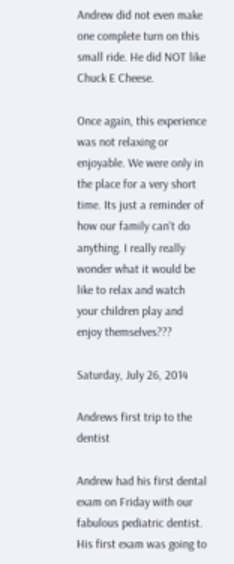Andrew did not even make one complete turn on this small ride. He did NOT like Chuck E Cheese.

Once again, this experience was not relaxing or enjoyable. We were only in the place for a very short time. Its just a reminder of how our family can't do anything. I really really wonder what it would be like to relax and watch your children play and enjoy themselves???

Saturday, July 26, 2014

Andrews first trip to the dentist

Andrew had his first dental exam on Friday with our fabulous pediatric dentist. His first exam was going to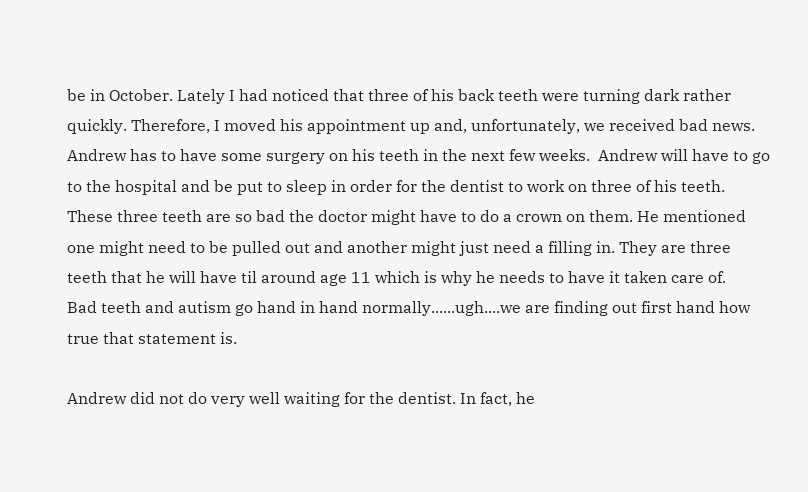be in October. Lately I had noticed that three of his back teeth were turning dark rather quickly. Therefore, I moved his appointment up and, unfortunately, we received bad news. Andrew has to have some surgery on his teeth in the next few weeks.  Andrew will have to go to the hospital and be put to sleep in order for the dentist to work on three of his teeth. These three teeth are so bad the doctor might have to do a crown on them. He mentioned one might need to be pulled out and another might just need a filling in. They are three teeth that he will have til around age 11 which is why he needs to have it taken care of.
Bad teeth and autism go hand in hand normally......ugh....we are finding out first hand how true that statement is.

Andrew did not do very well waiting for the dentist. In fact, he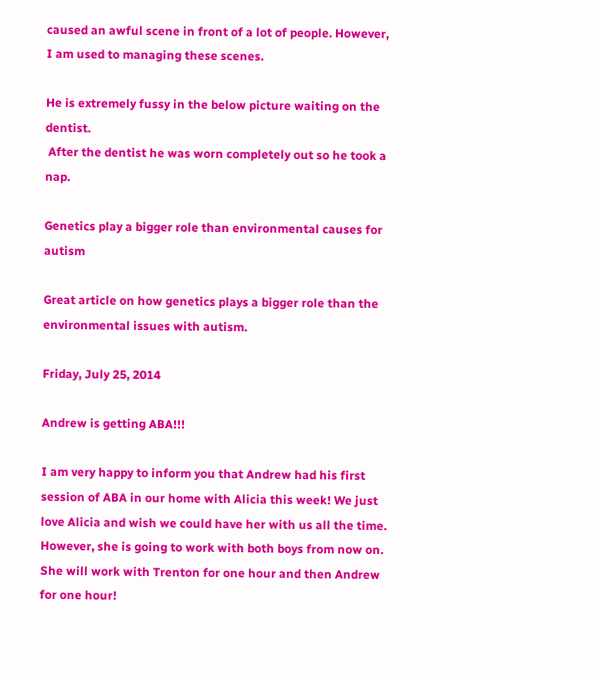caused an awful scene in front of a lot of people. However, I am used to managing these scenes.

He is extremely fussy in the below picture waiting on the dentist.
 After the dentist he was worn completely out so he took a nap.

Genetics play a bigger role than environmental causes for autism

Great article on how genetics plays a bigger role than the environmental issues with autism.

Friday, July 25, 2014

Andrew is getting ABA!!!

I am very happy to inform you that Andrew had his first session of ABA in our home with Alicia this week! We just love Alicia and wish we could have her with us all the time. However, she is going to work with both boys from now on. She will work with Trenton for one hour and then Andrew for one hour!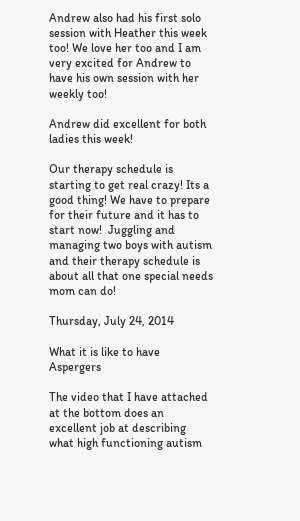Andrew also had his first solo session with Heather this week too! We love her too and I am very excited for Andrew to have his own session with her weekly too!

Andrew did excellent for both ladies this week!

Our therapy schedule is starting to get real crazy! Its a good thing! We have to prepare for their future and it has to start now!  Juggling and managing two boys with autism and their therapy schedule is about all that one special needs mom can do!

Thursday, July 24, 2014

What it is like to have Aspergers

The video that I have attached at the bottom does an excellent job at describing what high functioning autism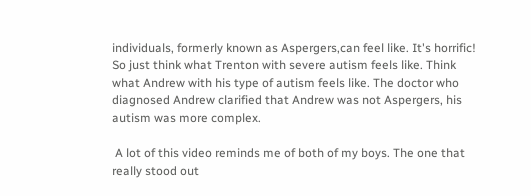individuals, formerly known as Aspergers,can feel like. It's horrific! So just think what Trenton with severe autism feels like. Think what Andrew with his type of autism feels like. The doctor who diagnosed Andrew clarified that Andrew was not Aspergers, his autism was more complex.

 A lot of this video reminds me of both of my boys. The one that really stood out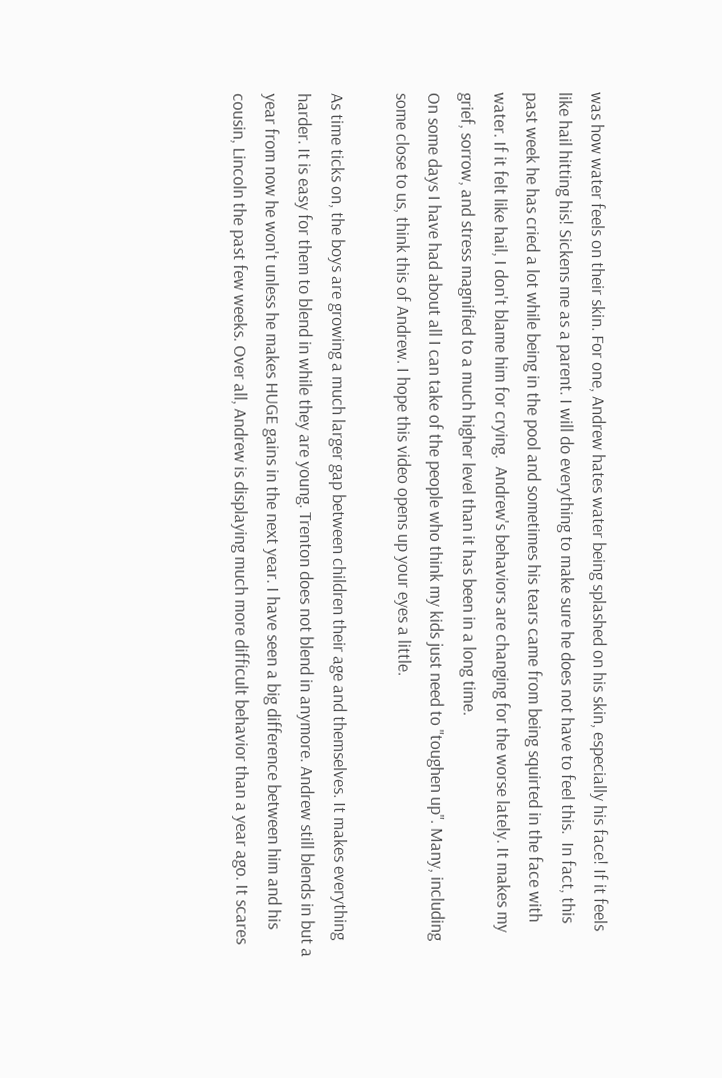was how water feels on their skin. For one, Andrew hates water being splashed on his skin, especially his face! If it feels like hail hitting his! Sickens me as a parent. I will do everything to make sure he does not have to feel this.  In fact, this  past week he has cried a lot while being in the pool and sometimes his tears came from being squirted in the face with water. If it felt like hail, I don't blame him for crying.  Andrew's behaviors are changing for the worse lately. It makes my grief, sorrow, and stress magnified to a much higher level than it has been in a long time.
On some days I have had about all I can take of the people who think my kids just need to "toughen up". Many, including some close to us, think this of Andrew. I hope this video opens up your eyes a little.

As time ticks on, the boys are growing a much larger gap between children their age and themselves. It makes everything harder. It is easy for them to blend in while they are young. Trenton does not blend in anymore. Andrew still blends in but a year from now he won't unless he makes HUGE gains in the next year. I have seen a big difference between him and his cousin, Lincoln the past few weeks. Over all, Andrew is displaying much more difficult behavior than a year ago. It scares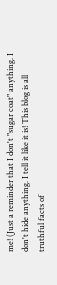me! (Just a reminder that I don't "sugar coat" anything. I don't hide anything. I tell it like it is! This blog is all truthful facts of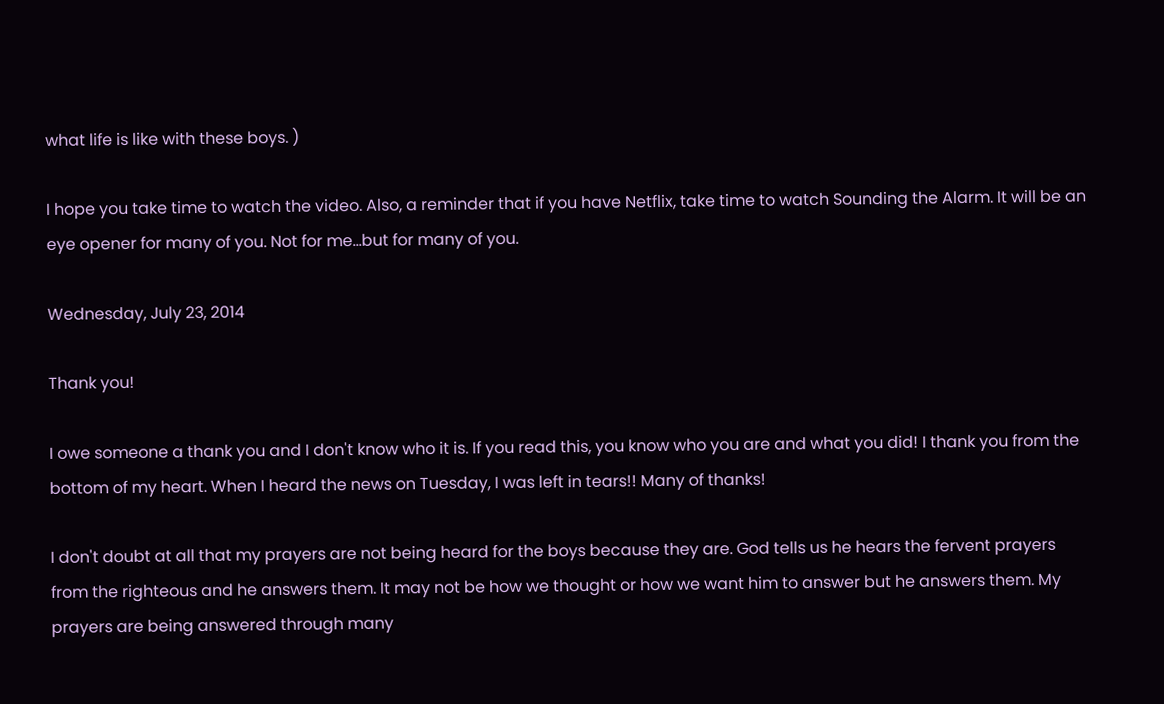what life is like with these boys. )

I hope you take time to watch the video. Also, a reminder that if you have Netflix, take time to watch Sounding the Alarm. It will be an eye opener for many of you. Not for me...but for many of you.

Wednesday, July 23, 2014

Thank you!

I owe someone a thank you and I don't know who it is. If you read this, you know who you are and what you did! I thank you from the bottom of my heart. When I heard the news on Tuesday, I was left in tears!! Many of thanks!

I don't doubt at all that my prayers are not being heard for the boys because they are. God tells us he hears the fervent prayers from the righteous and he answers them. It may not be how we thought or how we want him to answer but he answers them. My prayers are being answered through many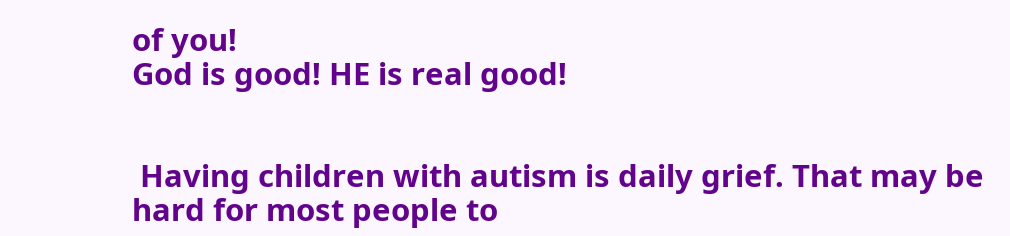of you!
God is good! HE is real good!


 Having children with autism is daily grief. That may be hard for most people to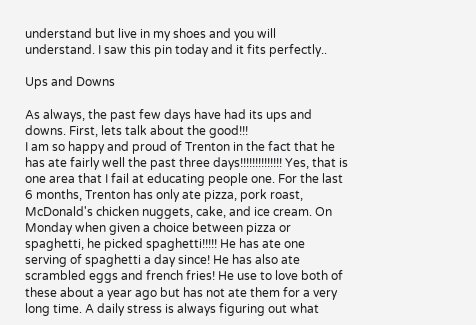understand but live in my shoes and you will understand. I saw this pin today and it fits perfectly..

Ups and Downs

As always, the past few days have had its ups and downs. First, lets talk about the good!!!
I am so happy and proud of Trenton in the fact that he has ate fairly well the past three days!!!!!!!!!!!!!! Yes, that is one area that I fail at educating people one. For the last 6 months, Trenton has only ate pizza, pork roast, McDonald's chicken nuggets, cake, and ice cream. On Monday when given a choice between pizza or spaghetti, he picked spaghetti!!!!! He has ate one serving of spaghetti a day since! He has also ate scrambled eggs and french fries! He use to love both of these about a year ago but has not ate them for a very long time. A daily stress is always figuring out what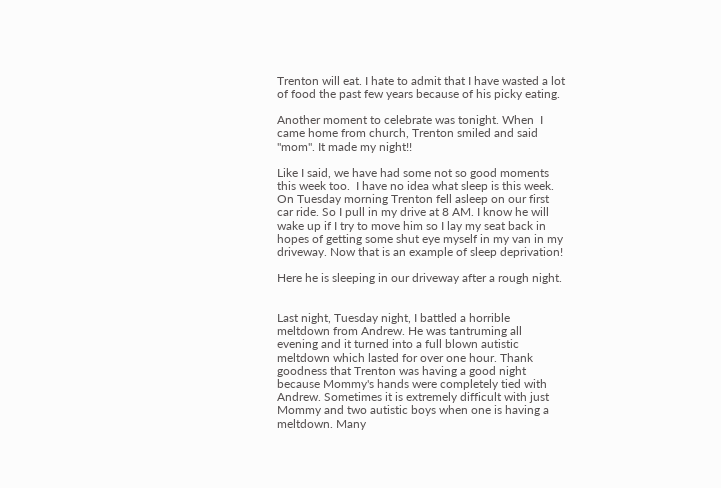Trenton will eat. I hate to admit that I have wasted a lot of food the past few years because of his picky eating.

Another moment to celebrate was tonight. When  I came home from church, Trenton smiled and said "mom". It made my night!!

Like I said, we have had some not so good moments this week too.  I have no idea what sleep is this week. On Tuesday morning Trenton fell asleep on our first car ride. So I pull in my drive at 8 AM. I know he will wake up if I try to move him so I lay my seat back in hopes of getting some shut eye myself in my van in my driveway. Now that is an example of sleep deprivation!

Here he is sleeping in our driveway after a rough night.


Last night, Tuesday night, I battled a horrible meltdown from Andrew. He was tantruming all evening and it turned into a full blown autistic meltdown which lasted for over one hour. Thank goodness that Trenton was having a good night because Mommy's hands were completely tied with Andrew. Sometimes it is extremely difficult with just Mommy and two autistic boys when one is having a meltdown. Many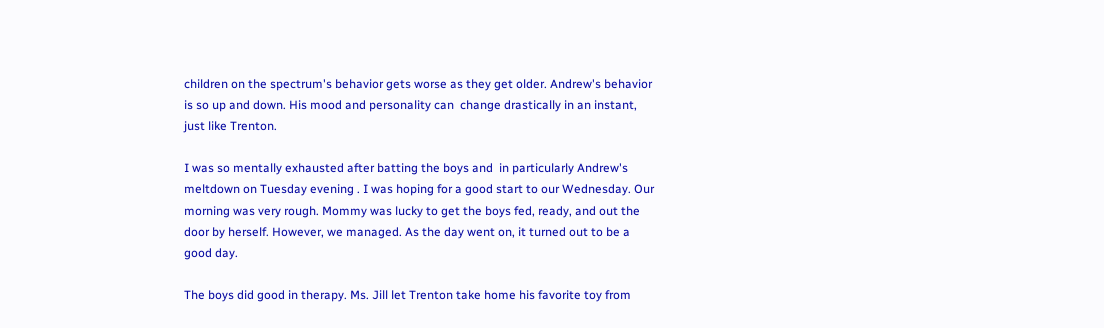children on the spectrum's behavior gets worse as they get older. Andrew's behavior is so up and down. His mood and personality can  change drastically in an instant, just like Trenton.

I was so mentally exhausted after batting the boys and  in particularly Andrew's meltdown on Tuesday evening . I was hoping for a good start to our Wednesday. Our morning was very rough. Mommy was lucky to get the boys fed, ready, and out the door by herself. However, we managed. As the day went on, it turned out to be a good day.

The boys did good in therapy. Ms. Jill let Trenton take home his favorite toy from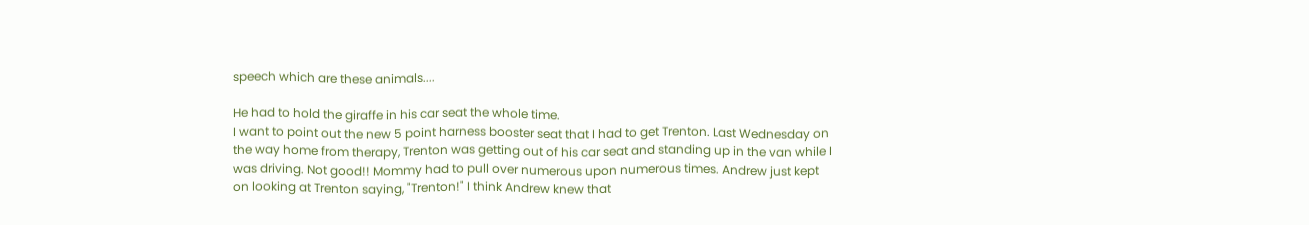speech which are these animals....

He had to hold the giraffe in his car seat the whole time.
I want to point out the new 5 point harness booster seat that I had to get Trenton. Last Wednesday on the way home from therapy, Trenton was getting out of his car seat and standing up in the van while I was driving. Not good!! Mommy had to pull over numerous upon numerous times. Andrew just kept on looking at Trenton saying, "Trenton!" I think Andrew knew that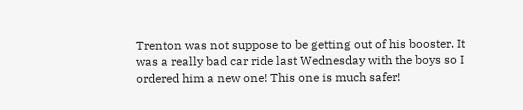Trenton was not suppose to be getting out of his booster. It was a really bad car ride last Wednesday with the boys so I ordered him a new one! This one is much safer!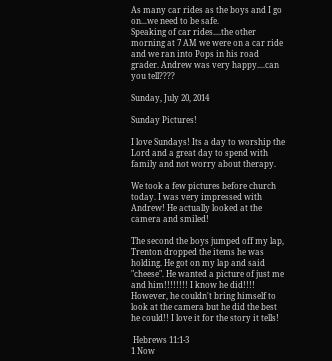As many car rides as the boys and I go on...we need to be safe.
Speaking of car rides....the other morning at 7 AM we were on a car ride and we ran into Pops in his road grader. Andrew was very happy....can you tell????

Sunday, July 20, 2014

Sunday Pictures!

I love Sundays! Its a day to worship the Lord and a great day to spend with family and not worry about therapy.

We took a few pictures before church today. I was very impressed with Andrew! He actually looked at the camera and smiled!

The second the boys jumped off my lap, Trenton dropped the items he was holding. He got on my lap and said "cheese". He wanted a picture of just me and him!!!!!!!! I know he did!!!! However, he couldn't bring himself to look at the camera but he did the best he could!! I love it for the story it tells!

 Hebrews 11:1-3
1 Now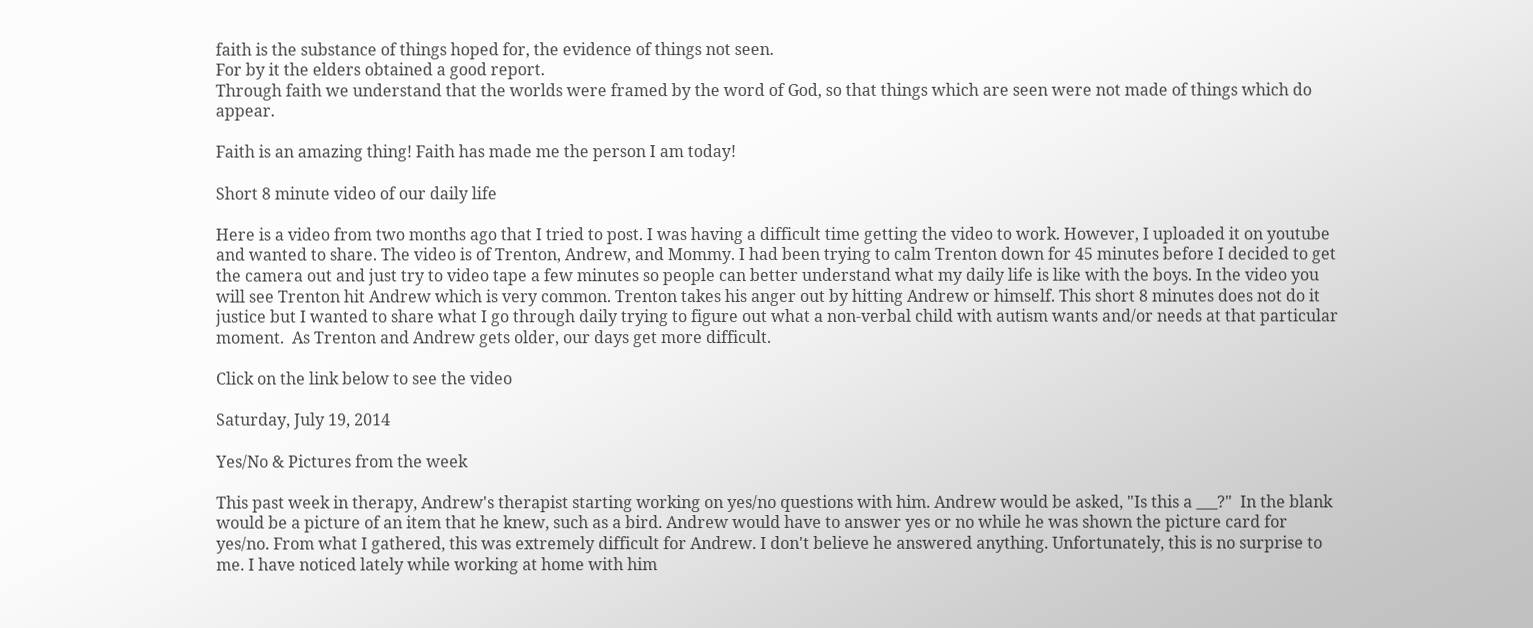faith is the substance of things hoped for, the evidence of things not seen.
For by it the elders obtained a good report.
Through faith we understand that the worlds were framed by the word of God, so that things which are seen were not made of things which do appear.

Faith is an amazing thing! Faith has made me the person I am today!

Short 8 minute video of our daily life

Here is a video from two months ago that I tried to post. I was having a difficult time getting the video to work. However, I uploaded it on youtube and wanted to share. The video is of Trenton, Andrew, and Mommy. I had been trying to calm Trenton down for 45 minutes before I decided to get the camera out and just try to video tape a few minutes so people can better understand what my daily life is like with the boys. In the video you will see Trenton hit Andrew which is very common. Trenton takes his anger out by hitting Andrew or himself. This short 8 minutes does not do it justice but I wanted to share what I go through daily trying to figure out what a non-verbal child with autism wants and/or needs at that particular moment.  As Trenton and Andrew gets older, our days get more difficult.

Click on the link below to see the video

Saturday, July 19, 2014

Yes/No & Pictures from the week

This past week in therapy, Andrew's therapist starting working on yes/no questions with him. Andrew would be asked, "Is this a ___?"  In the blank would be a picture of an item that he knew, such as a bird. Andrew would have to answer yes or no while he was shown the picture card for yes/no. From what I gathered, this was extremely difficult for Andrew. I don't believe he answered anything. Unfortunately, this is no surprise to me. I have noticed lately while working at home with him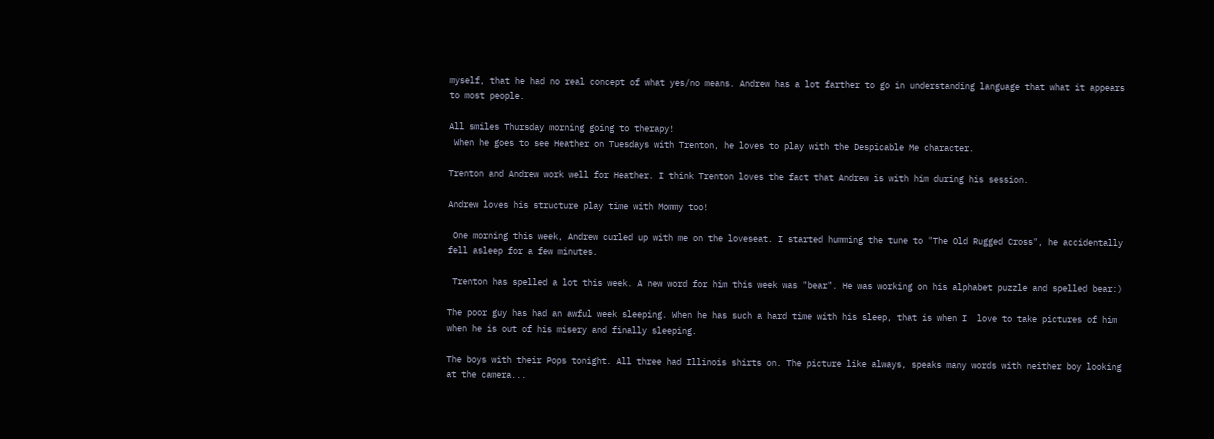myself, that he had no real concept of what yes/no means. Andrew has a lot farther to go in understanding language that what it appears to most people.

All smiles Thursday morning going to therapy!
 When he goes to see Heather on Tuesdays with Trenton, he loves to play with the Despicable Me character.

Trenton and Andrew work well for Heather. I think Trenton loves the fact that Andrew is with him during his session.

Andrew loves his structure play time with Mommy too!

 One morning this week, Andrew curled up with me on the loveseat. I started humming the tune to "The Old Rugged Cross", he accidentally fell asleep for a few minutes.

 Trenton has spelled a lot this week. A new word for him this week was "bear". He was working on his alphabet puzzle and spelled bear:)

The poor guy has had an awful week sleeping. When he has such a hard time with his sleep, that is when I  love to take pictures of him when he is out of his misery and finally sleeping.

The boys with their Pops tonight. All three had Illinois shirts on. The picture like always, speaks many words with neither boy looking at the camera...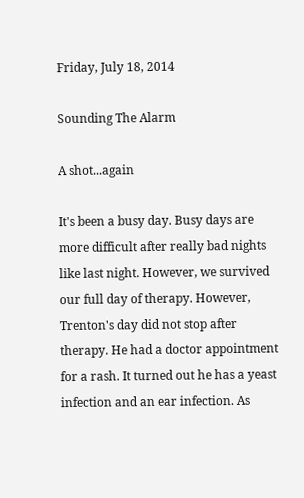Friday, July 18, 2014

Sounding The Alarm

A shot...again

It's been a busy day. Busy days are more difficult after really bad nights like last night. However, we survived our full day of therapy. However, Trenton's day did not stop after therapy. He had a doctor appointment for a rash. It turned out he has a yeast infection and an ear infection. As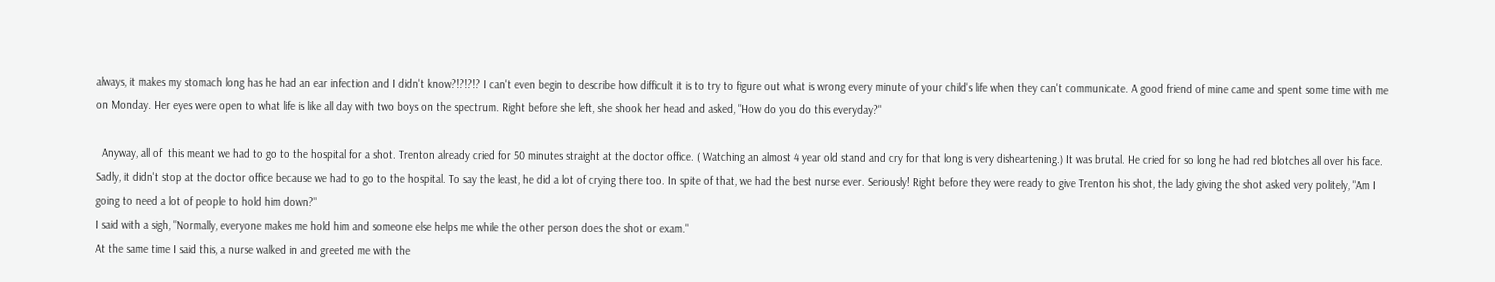always, it makes my stomach long has he had an ear infection and I didn't know?!?!?!? I can't even begin to describe how difficult it is to try to figure out what is wrong every minute of your child's life when they can't communicate. A good friend of mine came and spent some time with me on Monday. Her eyes were open to what life is like all day with two boys on the spectrum. Right before she left, she shook her head and asked, "How do you do this everyday?"

  Anyway, all of  this meant we had to go to the hospital for a shot. Trenton already cried for 50 minutes straight at the doctor office. ( Watching an almost 4 year old stand and cry for that long is very disheartening.) It was brutal. He cried for so long he had red blotches all over his face. Sadly, it didn't stop at the doctor office because we had to go to the hospital. To say the least, he did a lot of crying there too. In spite of that, we had the best nurse ever. Seriously! Right before they were ready to give Trenton his shot, the lady giving the shot asked very politely, "Am I going to need a lot of people to hold him down?"
I said with a sigh, "Normally, everyone makes me hold him and someone else helps me while the other person does the shot or exam."
At the same time I said this, a nurse walked in and greeted me with the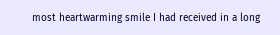most heartwarming smile I had received in a long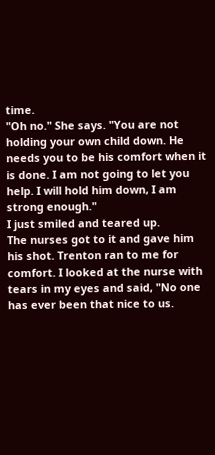time.
"Oh no." She says. "You are not holding your own child down. He needs you to be his comfort when it is done. I am not going to let you help. I will hold him down, I am strong enough."
I just smiled and teared up.
The nurses got to it and gave him his shot. Trenton ran to me for comfort. I looked at the nurse with tears in my eyes and said, "No one has ever been that nice to us.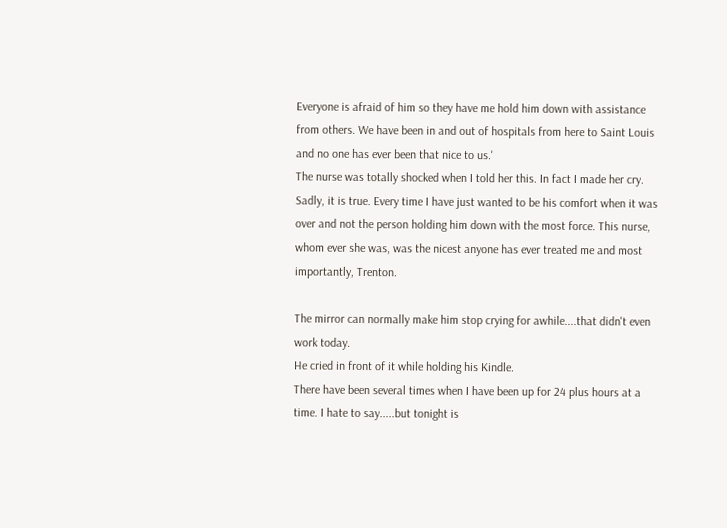Everyone is afraid of him so they have me hold him down with assistance from others. We have been in and out of hospitals from here to Saint Louis and no one has ever been that nice to us.'
The nurse was totally shocked when I told her this. In fact I made her cry.
Sadly, it is true. Every time I have just wanted to be his comfort when it was over and not the person holding him down with the most force. This nurse, whom ever she was, was the nicest anyone has ever treated me and most importantly, Trenton.

The mirror can normally make him stop crying for awhile....that didn't even work today.
He cried in front of it while holding his Kindle.
There have been several times when I have been up for 24 plus hours at a time. I hate to say.....but tonight is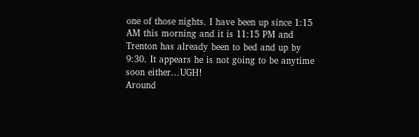one of those nights. I have been up since 1:15 AM this morning and it is 11:15 PM and Trenton has already been to bed and up by 9:30. It appears he is not going to be anytime soon either...UGH!
Around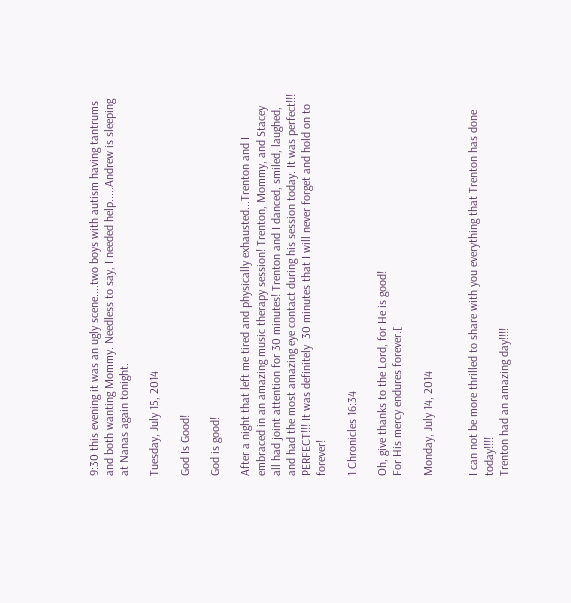9:30 this evening it was an ugly scene....two boys with autism having tantrums and both wanting Mommy. Needless to say, I needed help.....Andrew is sleeping at Nanas again tonight.

Tuesday, July 15, 2014

God Is Good!

God is good!

After a night that left me tired and physically exhausted...Trenton and I embraced in an amazing music therapy session! Trenton, Mommy, and Stacey all had joint attention for 30 minutes! Trenton and I danced, smiled, laughed, and had the most amazing eye contact during his session today. It was perfect!!! PERFECT!!! It was definitely  30 minutes that I will never forget and hold on to forever!

1 Chronicles 16:34

Oh, give thanks to the Lord, for He is good!
For His mercy endures forever.[

Monday, July 14, 2014


I can not be more thrilled to share with you everything that Trenton has done today!!!!
Trenton had an amazing day!!!!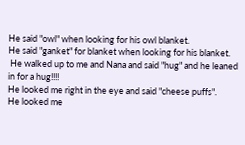He said "owl" when looking for his owl blanket.
He said "ganket" for blanket when looking for his blanket.
 He walked up to me and Nana and said "hug" and he leaned in for a hug!!!!
He looked me right in the eye and said "cheese puffs".
He looked me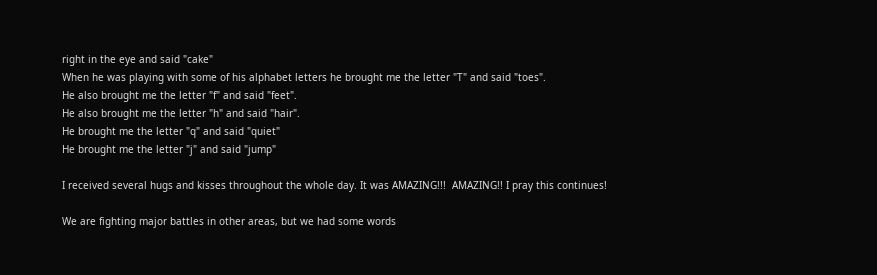right in the eye and said "cake"
When he was playing with some of his alphabet letters he brought me the letter "T" and said "toes".
He also brought me the letter "f" and said "feet".
He also brought me the letter "h" and said "hair".
He brought me the letter "q" and said "quiet"
He brought me the letter "j" and said "jump"

I received several hugs and kisses throughout the whole day. It was AMAZING!!!  AMAZING!! I pray this continues!

We are fighting major battles in other areas, but we had some words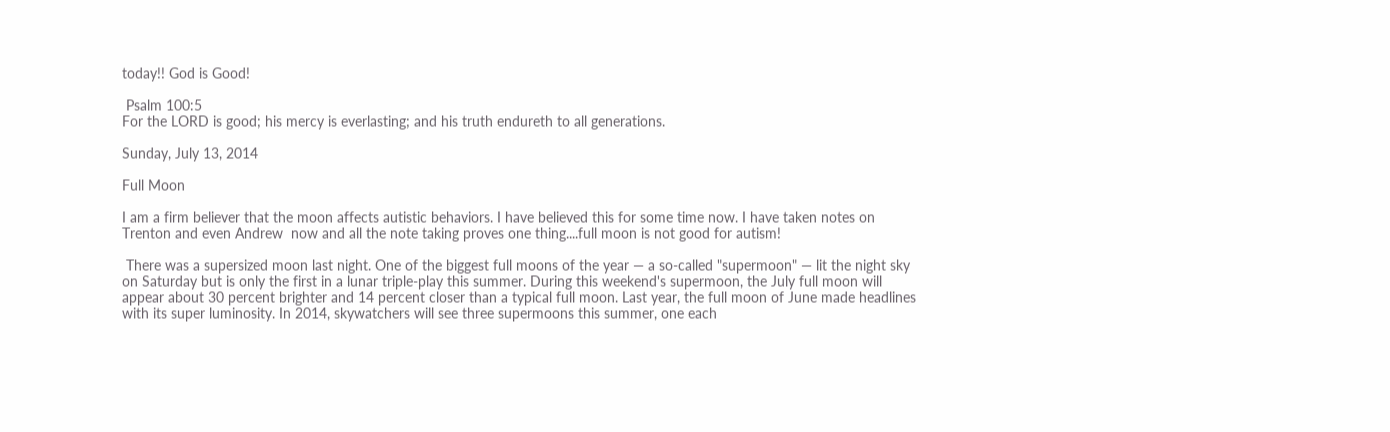today!! God is Good!

 Psalm 100:5
For the LORD is good; his mercy is everlasting; and his truth endureth to all generations.

Sunday, July 13, 2014

Full Moon

I am a firm believer that the moon affects autistic behaviors. I have believed this for some time now. I have taken notes on Trenton and even Andrew  now and all the note taking proves one thing....full moon is not good for autism!

 There was a supersized moon last night. One of the biggest full moons of the year — a so-called "supermoon" — lit the night sky on Saturday but is only the first in a lunar triple-play this summer. During this weekend's supermoon, the July full moon will appear about 30 percent brighter and 14 percent closer than a typical full moon. Last year, the full moon of June made headlines with its super luminosity. In 2014, skywatchers will see three supermoons this summer, one each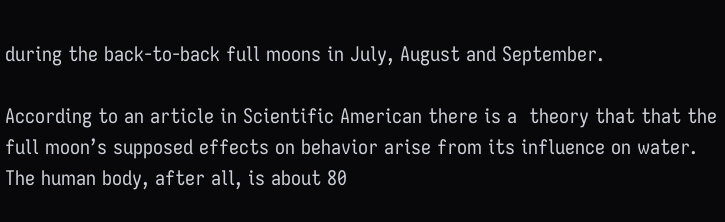during the back-to-back full moons in July, August and September.

According to an article in Scientific American there is a  theory that that the full moon’s supposed effects on behavior arise from its influence on water. The human body, after all, is about 80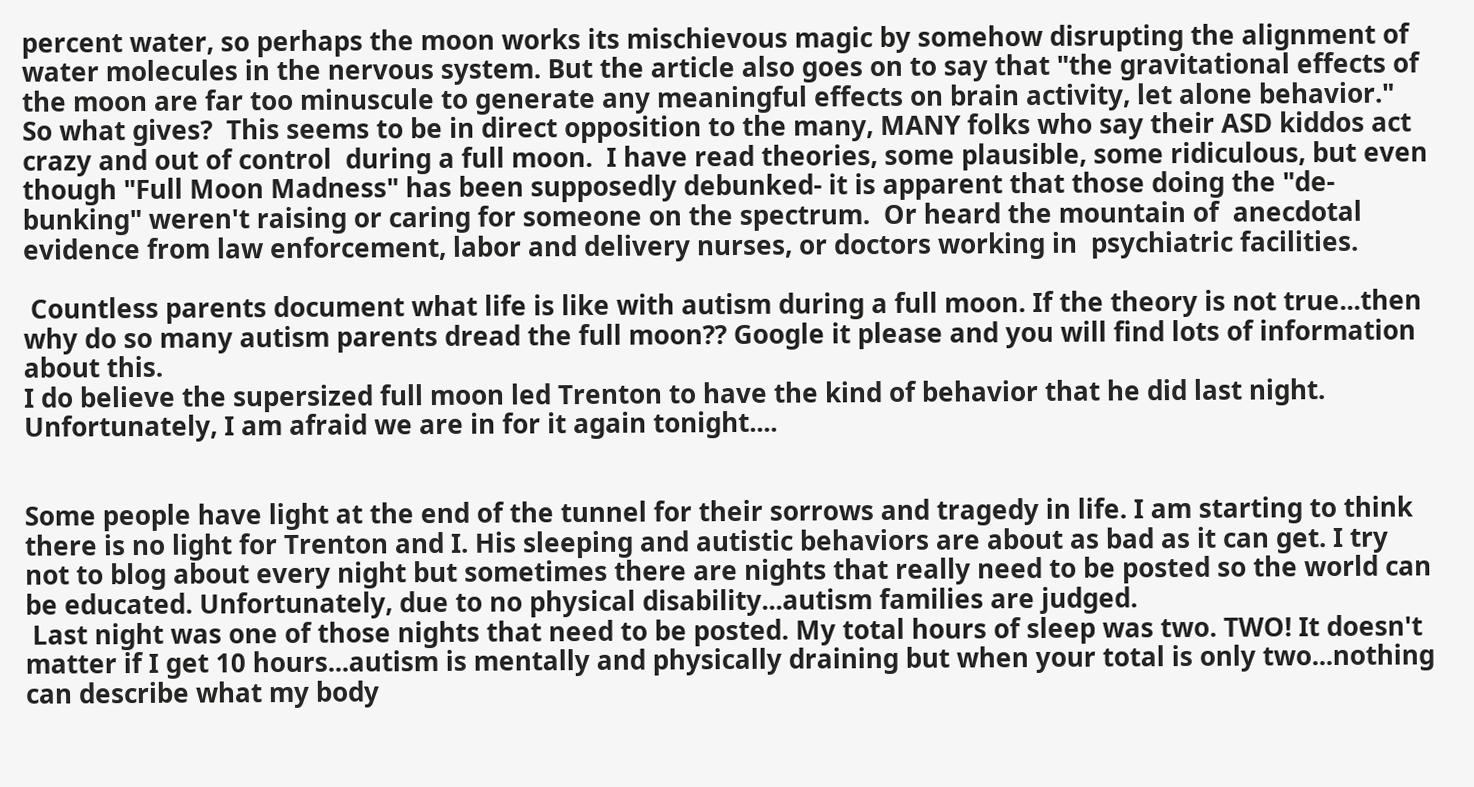percent water, so perhaps the moon works its mischievous magic by somehow disrupting the alignment of water molecules in the nervous system. But the article also goes on to say that "the gravitational effects of the moon are far too minuscule to generate any meaningful effects on brain activity, let alone behavior."  So what gives?  This seems to be in direct opposition to the many, MANY folks who say their ASD kiddos act crazy and out of control  during a full moon.  I have read theories, some plausible, some ridiculous, but even though "Full Moon Madness" has been supposedly debunked- it is apparent that those doing the "de-bunking" weren't raising or caring for someone on the spectrum.  Or heard the mountain of  anecdotal evidence from law enforcement, labor and delivery nurses, or doctors working in  psychiatric facilities.

 Countless parents document what life is like with autism during a full moon. If the theory is not true...then why do so many autism parents dread the full moon?? Google it please and you will find lots of information about this.
I do believe the supersized full moon led Trenton to have the kind of behavior that he did last night. Unfortunately, I am afraid we are in for it again tonight....


Some people have light at the end of the tunnel for their sorrows and tragedy in life. I am starting to think there is no light for Trenton and I. His sleeping and autistic behaviors are about as bad as it can get. I try not to blog about every night but sometimes there are nights that really need to be posted so the world can be educated. Unfortunately, due to no physical disability...autism families are judged.
 Last night was one of those nights that need to be posted. My total hours of sleep was two. TWO! It doesn't matter if I get 10 hours...autism is mentally and physically draining but when your total is only two...nothing can describe what my body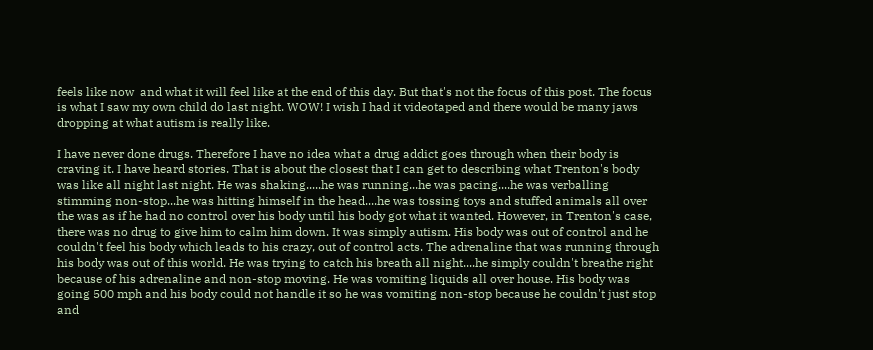feels like now  and what it will feel like at the end of this day. But that's not the focus of this post. The focus is what I saw my own child do last night. WOW! I wish I had it videotaped and there would be many jaws dropping at what autism is really like.

I have never done drugs. Therefore I have no idea what a drug addict goes through when their body is craving it. I have heard stories. That is about the closest that I can get to describing what Trenton's body was like all night last night. He was shaking.....he was running...he was pacing....he was verballing stimming non-stop...he was hitting himself in the head....he was tossing toys and stuffed animals all over the was as if he had no control over his body until his body got what it wanted. However, in Trenton's case, there was no drug to give him to calm him down. It was simply autism. His body was out of control and he couldn't feel his body which leads to his crazy, out of control acts. The adrenaline that was running through his body was out of this world. He was trying to catch his breath all night....he simply couldn't breathe right because of his adrenaline and non-stop moving. He was vomiting liquids all over house. His body was going 500 mph and his body could not handle it so he was vomiting non-stop because he couldn't just stop and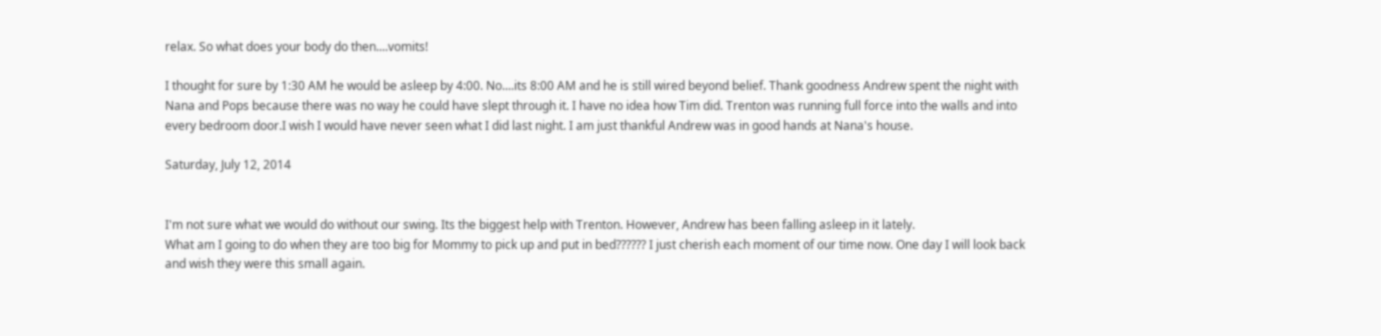relax. So what does your body do then....vomits!

I thought for sure by 1:30 AM he would be asleep by 4:00. No....its 8:00 AM and he is still wired beyond belief. Thank goodness Andrew spent the night with Nana and Pops because there was no way he could have slept through it. I have no idea how Tim did. Trenton was running full force into the walls and into every bedroom door.I wish I would have never seen what I did last night. I am just thankful Andrew was in good hands at Nana's house.

Saturday, July 12, 2014


I'm not sure what we would do without our swing. Its the biggest help with Trenton. However, Andrew has been falling asleep in it lately.
What am I going to do when they are too big for Mommy to pick up and put in bed?????? I just cherish each moment of our time now. One day I will look back and wish they were this small again.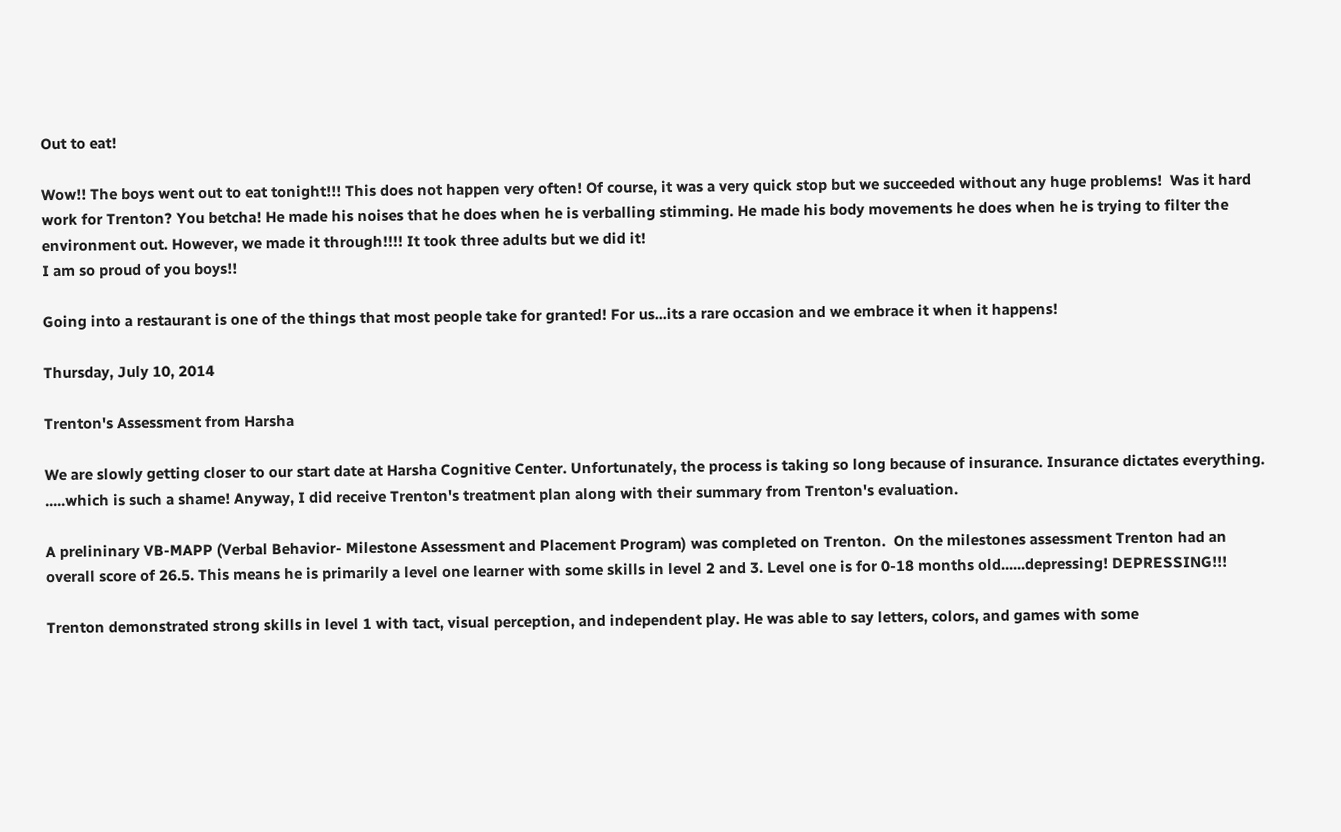Out to eat!

Wow!! The boys went out to eat tonight!!! This does not happen very often! Of course, it was a very quick stop but we succeeded without any huge problems!  Was it hard work for Trenton? You betcha! He made his noises that he does when he is verballing stimming. He made his body movements he does when he is trying to filter the environment out. However, we made it through!!!! It took three adults but we did it!
I am so proud of you boys!!

Going into a restaurant is one of the things that most people take for granted! For us...its a rare occasion and we embrace it when it happens!

Thursday, July 10, 2014

Trenton's Assessment from Harsha

We are slowly getting closer to our start date at Harsha Cognitive Center. Unfortunately, the process is taking so long because of insurance. Insurance dictates everything. .....which is such a shame! Anyway, I did receive Trenton's treatment plan along with their summary from Trenton's evaluation.

A prelininary VB-MAPP (Verbal Behavior- Milestone Assessment and Placement Program) was completed on Trenton.  On the milestones assessment Trenton had an overall score of 26.5. This means he is primarily a level one learner with some skills in level 2 and 3. Level one is for 0-18 months old......depressing! DEPRESSING!!!

Trenton demonstrated strong skills in level 1 with tact, visual perception, and independent play. He was able to say letters, colors, and games with some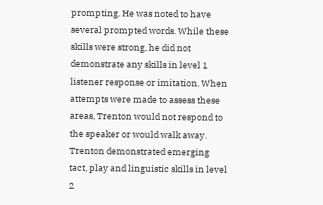prompting. He was noted to have several prompted words. While these skills were strong, he did not demonstrate any skills in level 1 listener response or imitation. When attempts were made to assess these areas, Trenton would not respond to the speaker or would walk away. Trenton demonstrated emerging tact, play and linguistic skills in level 2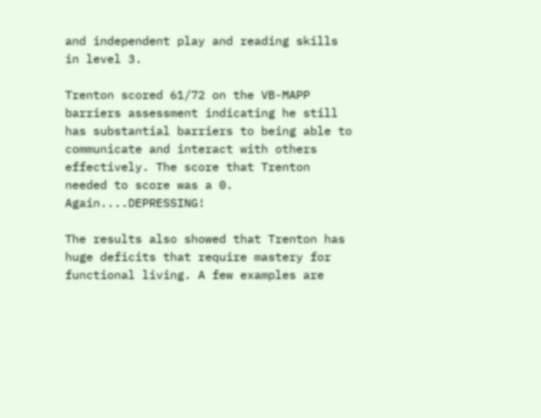and independent play and reading skills in level 3.

Trenton scored 61/72 on the VB-MAPP barriers assessment indicating he still has substantial barriers to being able to communicate and interact with others effectively. The score that Trenton needed to score was a 0. Again....DEPRESSING!

The results also showed that Trenton has huge deficits that require mastery for functional living. A few examples are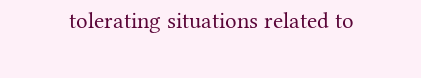tolerating situations related to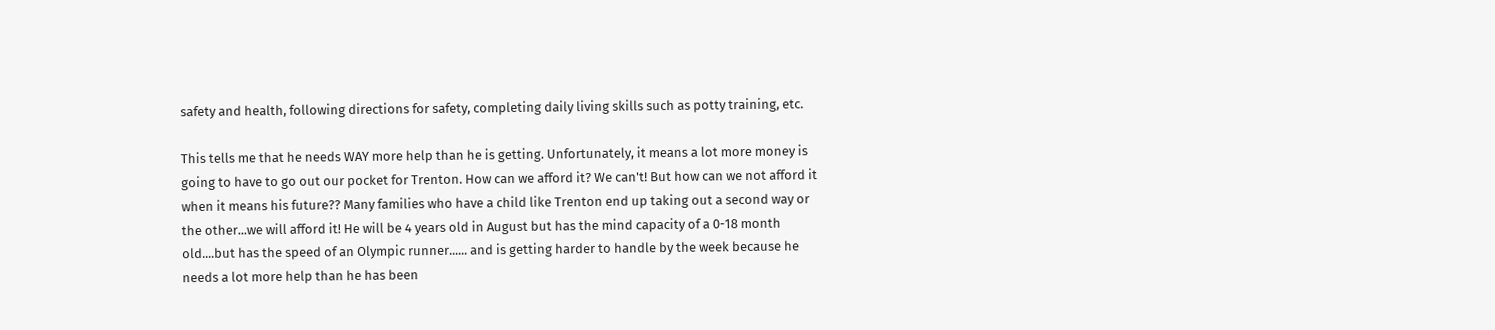safety and health, following directions for safety, completing daily living skills such as potty training, etc.

This tells me that he needs WAY more help than he is getting. Unfortunately, it means a lot more money is going to have to go out our pocket for Trenton. How can we afford it? We can't! But how can we not afford it when it means his future?? Many families who have a child like Trenton end up taking out a second way or the other...we will afford it! He will be 4 years old in August but has the mind capacity of a 0-18 month old....but has the speed of an Olympic runner...... and is getting harder to handle by the week because he needs a lot more help than he has been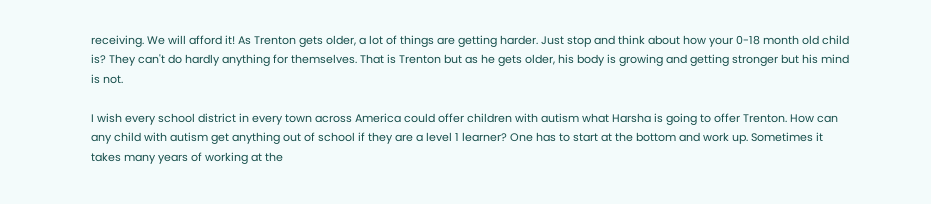receiving. We will afford it! As Trenton gets older, a lot of things are getting harder. Just stop and think about how your 0-18 month old child is? They can't do hardly anything for themselves. That is Trenton but as he gets older, his body is growing and getting stronger but his mind is not.

I wish every school district in every town across America could offer children with autism what Harsha is going to offer Trenton. How can any child with autism get anything out of school if they are a level 1 learner? One has to start at the bottom and work up. Sometimes it takes many years of working at the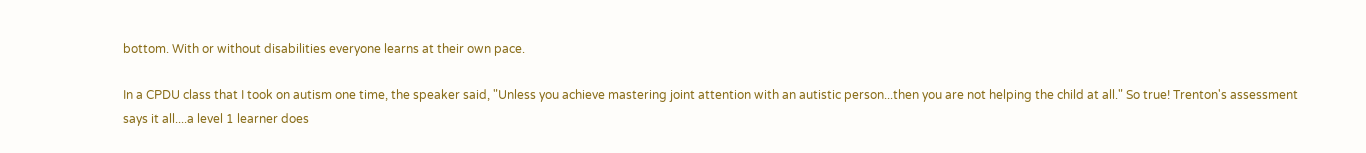bottom. With or without disabilities everyone learns at their own pace.

In a CPDU class that I took on autism one time, the speaker said, "Unless you achieve mastering joint attention with an autistic person...then you are not helping the child at all." So true! Trenton's assessment says it all....a level 1 learner does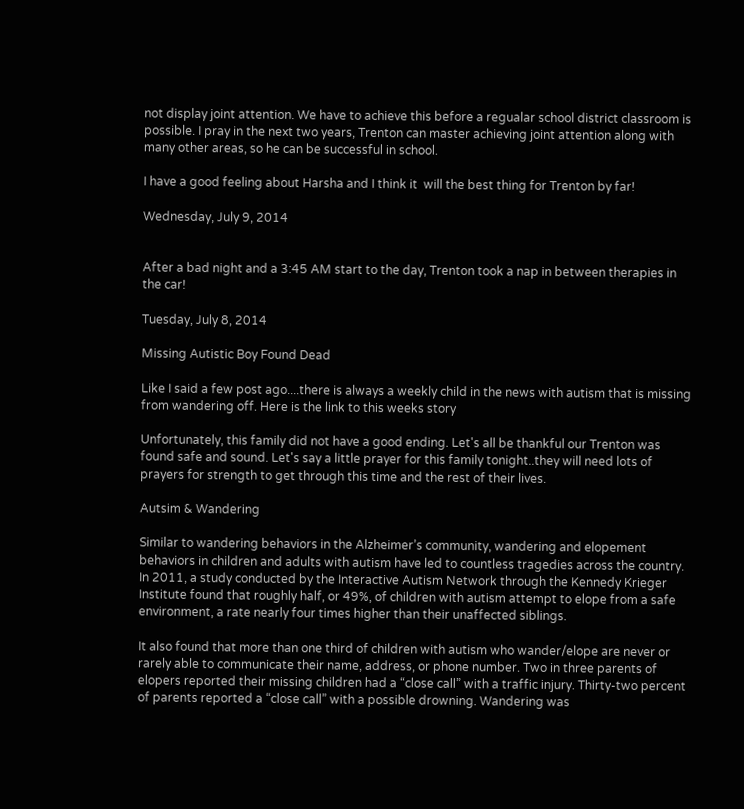not display joint attention. We have to achieve this before a regualar school district classroom is possible. I pray in the next two years, Trenton can master achieving joint attention along with many other areas, so he can be successful in school.

I have a good feeling about Harsha and I think it  will the best thing for Trenton by far!

Wednesday, July 9, 2014


After a bad night and a 3:45 AM start to the day, Trenton took a nap in between therapies in the car!

Tuesday, July 8, 2014

Missing Autistic Boy Found Dead

Like I said a few post ago....there is always a weekly child in the news with autism that is missing from wandering off. Here is the link to this weeks story

Unfortunately, this family did not have a good ending. Let's all be thankful our Trenton was found safe and sound. Let's say a little prayer for this family tonight..they will need lots of prayers for strength to get through this time and the rest of their lives.

Autsim & Wandering

Similar to wandering behaviors in the Alzheimer’s community, wandering and elopement behaviors in children and adults with autism have led to countless tragedies across the country.
In 2011, a study conducted by the Interactive Autism Network through the Kennedy Krieger Institute found that roughly half, or 49%, of children with autism attempt to elope from a safe environment, a rate nearly four times higher than their unaffected siblings.

It also found that more than one third of children with autism who wander/elope are never or rarely able to communicate their name, address, or phone number. Two in three parents of elopers reported their missing children had a “close call” with a traffic injury. Thirty-two percent of parents reported a “close call” with a possible drowning. Wandering was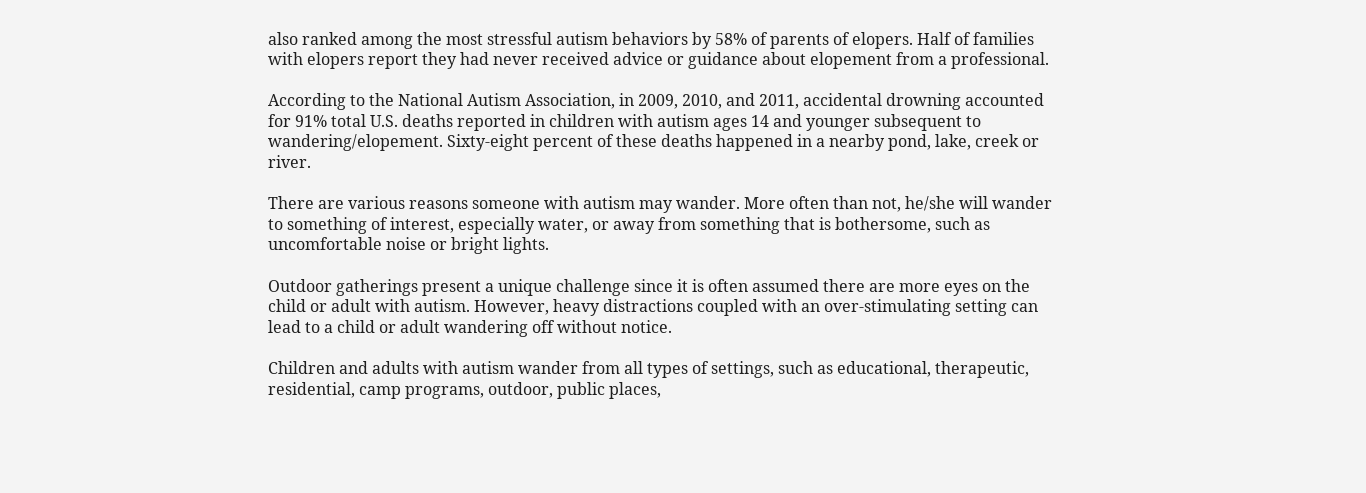also ranked among the most stressful autism behaviors by 58% of parents of elopers. Half of families with elopers report they had never received advice or guidance about elopement from a professional.

According to the National Autism Association, in 2009, 2010, and 2011, accidental drowning accounted for 91% total U.S. deaths reported in children with autism ages 14 and younger subsequent to wandering/elopement. Sixty-eight percent of these deaths happened in a nearby pond, lake, creek or river.

There are various reasons someone with autism may wander. More often than not, he/she will wander to something of interest, especially water, or away from something that is bothersome, such as uncomfortable noise or bright lights.

Outdoor gatherings present a unique challenge since it is often assumed there are more eyes on the child or adult with autism. However, heavy distractions coupled with an over-stimulating setting can lead to a child or adult wandering off without notice.

Children and adults with autism wander from all types of settings, such as educational, therapeutic, residential, camp programs, outdoor, public places,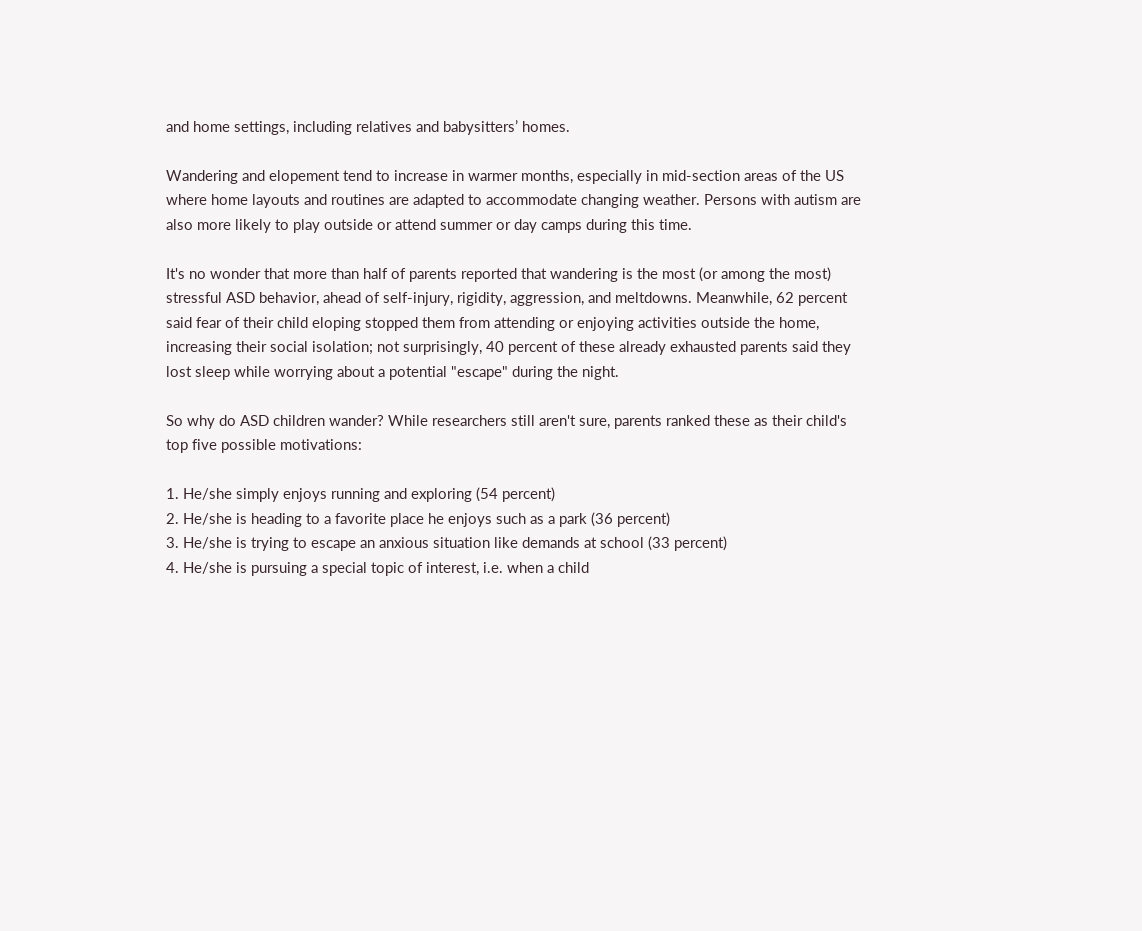and home settings, including relatives and babysitters’ homes.

Wandering and elopement tend to increase in warmer months, especially in mid-section areas of the US where home layouts and routines are adapted to accommodate changing weather. Persons with autism are also more likely to play outside or attend summer or day camps during this time.

It's no wonder that more than half of parents reported that wandering is the most (or among the most) stressful ASD behavior, ahead of self-injury, rigidity, aggression, and meltdowns. Meanwhile, 62 percent said fear of their child eloping stopped them from attending or enjoying activities outside the home, increasing their social isolation; not surprisingly, 40 percent of these already exhausted parents said they lost sleep while worrying about a potential "escape" during the night.

So why do ASD children wander? While researchers still aren't sure, parents ranked these as their child's top five possible motivations:

1. He/she simply enjoys running and exploring (54 percent)
2. He/she is heading to a favorite place he enjoys such as a park (36 percent)
3. He/she is trying to escape an anxious situation like demands at school (33 percent)
4. He/she is pursuing a special topic of interest, i.e. when a child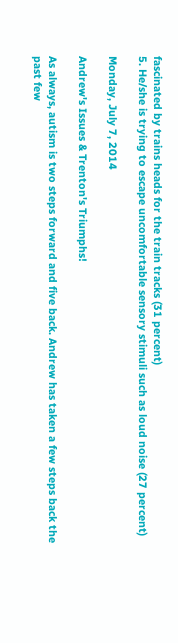fascinated by trains heads for the train tracks (31 percent)
5. He/she is trying to escape uncomfortable sensory stimuli such as loud noise (27 percent)

Monday, July 7, 2014

Andrew's Issues & Trenton's Triumphs!

As always, autism is two steps forward and five back. Andrew has taken a few steps back the past few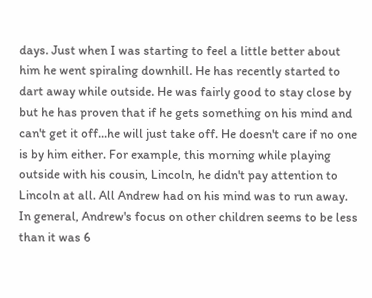days. Just when I was starting to feel a little better about him he went spiraling downhill. He has recently started to dart away while outside. He was fairly good to stay close by but he has proven that if he gets something on his mind and can't get it off...he will just take off. He doesn't care if no one is by him either. For example, this morning while playing outside with his cousin, Lincoln, he didn't pay attention to Lincoln at all. All Andrew had on his mind was to run away. In general, Andrew's focus on other children seems to be less than it was 6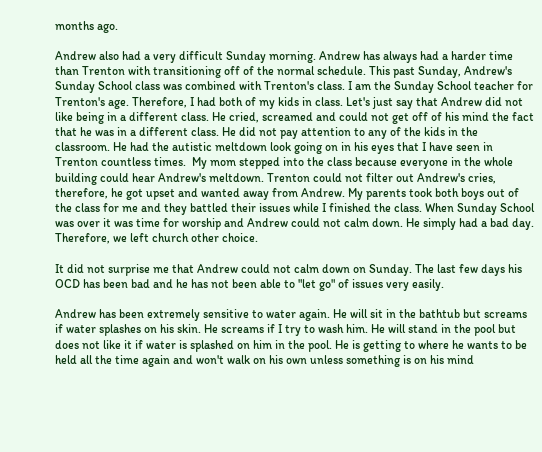months ago.

Andrew also had a very difficult Sunday morning. Andrew has always had a harder time than Trenton with transitioning off of the normal schedule. This past Sunday, Andrew's Sunday School class was combined with Trenton's class. I am the Sunday School teacher for Trenton's age. Therefore, I had both of my kids in class. Let's just say that Andrew did not like being in a different class. He cried, screamed and could not get off of his mind the fact that he was in a different class. He did not pay attention to any of the kids in the classroom. He had the autistic meltdown look going on in his eyes that I have seen in Trenton countless times.  My mom stepped into the class because everyone in the whole building could hear Andrew's meltdown. Trenton could not filter out Andrew's cries, therefore, he got upset and wanted away from Andrew. My parents took both boys out of the class for me and they battled their issues while I finished the class. When Sunday School was over it was time for worship and Andrew could not calm down. He simply had a bad day. Therefore, we left church other choice.

It did not surprise me that Andrew could not calm down on Sunday. The last few days his OCD has been bad and he has not been able to "let go" of issues very easily.

Andrew has been extremely sensitive to water again. He will sit in the bathtub but screams if water splashes on his skin. He screams if I try to wash him. He will stand in the pool but does not like it if water is splashed on him in the pool. He is getting to where he wants to be held all the time again and won't walk on his own unless something is on his mind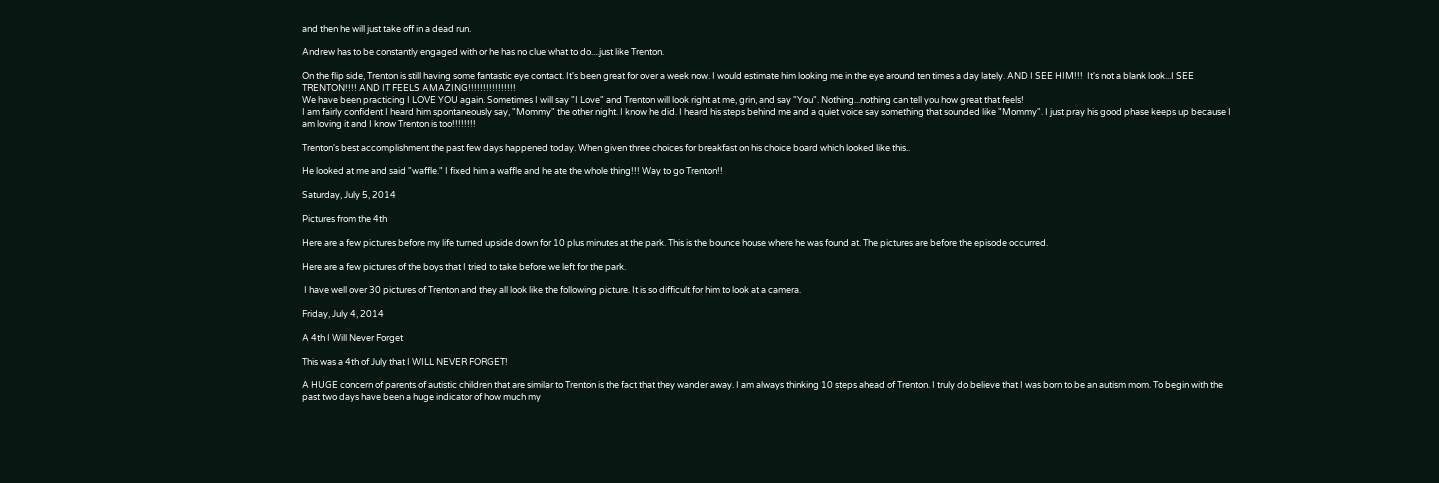and then he will just take off in a dead run.

Andrew has to be constantly engaged with or he has no clue what to do....just like Trenton.

On the flip side, Trenton is still having some fantastic eye contact. It's been great for over a week now. I would estimate him looking me in the eye around ten times a day lately. AND I SEE HIM!!!  It's not a blank look...I SEE TRENTON!!!! AND IT FEELS AMAZING!!!!!!!!!!!!!!!!
We have been practicing I LOVE YOU again. Sometimes I will say "I Love" and Trenton will look right at me, grin, and say "You". Nothing...nothing can tell you how great that feels!
I am fairly confident I heard him spontaneously say, "Mommy" the other night. I know he did. I heard his steps behind me and a quiet voice say something that sounded like "Mommy". I just pray his good phase keeps up because I am loving it and I know Trenton is too!!!!!!!!

Trenton's best accomplishment the past few days happened today. When given three choices for breakfast on his choice board which looked like this..

He looked at me and said "waffle." I fixed him a waffle and he ate the whole thing!!! Way to go Trenton!!

Saturday, July 5, 2014

Pictures from the 4th

Here are a few pictures before my life turned upside down for 10 plus minutes at the park. This is the bounce house where he was found at. The pictures are before the episode occurred.

Here are a few pictures of the boys that I tried to take before we left for the park.

 I have well over 30 pictures of Trenton and they all look like the following picture. It is so difficult for him to look at a camera.

Friday, July 4, 2014

A 4th I Will Never Forget

This was a 4th of July that I WILL NEVER FORGET!

A HUGE concern of parents of autistic children that are similar to Trenton is the fact that they wander away. I am always thinking 10 steps ahead of Trenton. I truly do believe that I was born to be an autism mom. To begin with the past two days have been a huge indicator of how much my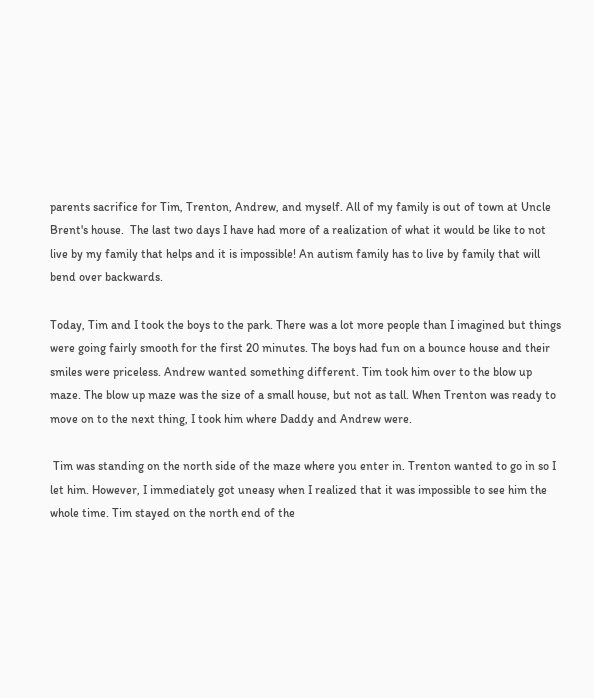parents sacrifice for Tim, Trenton, Andrew, and myself. All of my family is out of town at Uncle Brent's house.  The last two days I have had more of a realization of what it would be like to not live by my family that helps and it is impossible! An autism family has to live by family that will bend over backwards.

Today, Tim and I took the boys to the park. There was a lot more people than I imagined but things were going fairly smooth for the first 20 minutes. The boys had fun on a bounce house and their smiles were priceless. Andrew wanted something different. Tim took him over to the blow up maze. The blow up maze was the size of a small house, but not as tall. When Trenton was ready to move on to the next thing, I took him where Daddy and Andrew were.

 Tim was standing on the north side of the maze where you enter in. Trenton wanted to go in so I let him. However, I immediately got uneasy when I realized that it was impossible to see him the whole time. Tim stayed on the north end of the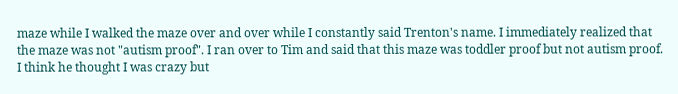maze while I walked the maze over and over while I constantly said Trenton's name. I immediately realized that the maze was not "autism proof". I ran over to Tim and said that this maze was toddler proof but not autism proof. I think he thought I was crazy but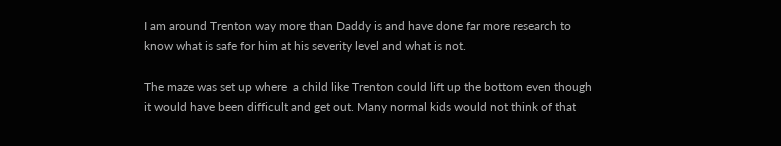I am around Trenton way more than Daddy is and have done far more research to know what is safe for him at his severity level and what is not.

The maze was set up where  a child like Trenton could lift up the bottom even though it would have been difficult and get out. Many normal kids would not think of that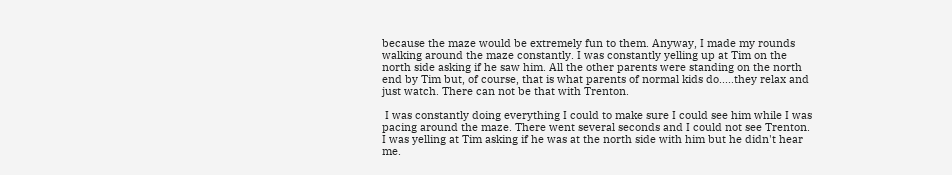because the maze would be extremely fun to them. Anyway, I made my rounds walking around the maze constantly. I was constantly yelling up at Tim on the north side asking if he saw him. All the other parents were standing on the north end by Tim but, of course, that is what parents of normal kids do.....they relax and just watch. There can not be that with Trenton.

 I was constantly doing everything I could to make sure I could see him while I was pacing around the maze. There went several seconds and I could not see Trenton. I was yelling at Tim asking if he was at the north side with him but he didn't hear me.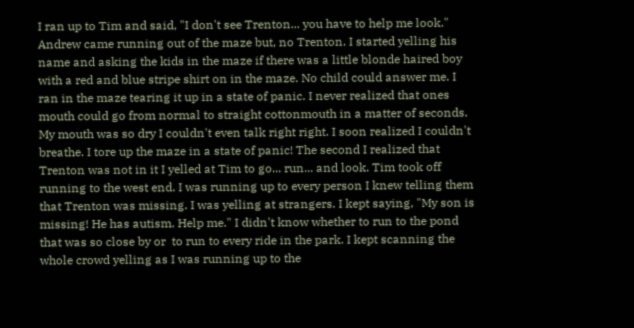I ran up to Tim and said, "I don't see Trenton... you have to help me look." Andrew came running out of the maze but, no Trenton. I started yelling his name and asking the kids in the maze if there was a little blonde haired boy with a red and blue stripe shirt on in the maze. No child could answer me. I ran in the maze tearing it up in a state of panic. I never realized that ones mouth could go from normal to straight cottonmouth in a matter of seconds. My mouth was so dry I couldn't even talk right right. I soon realized I couldn't breathe. I tore up the maze in a state of panic! The second I realized that Trenton was not in it I yelled at Tim to go... run... and look. Tim took off running to the west end. I was running up to every person I knew telling them that Trenton was missing. I was yelling at strangers. I kept saying, "My son is missing! He has autism. Help me." I didn't know whether to run to the pond that was so close by or  to run to every ride in the park. I kept scanning the whole crowd yelling as I was running up to the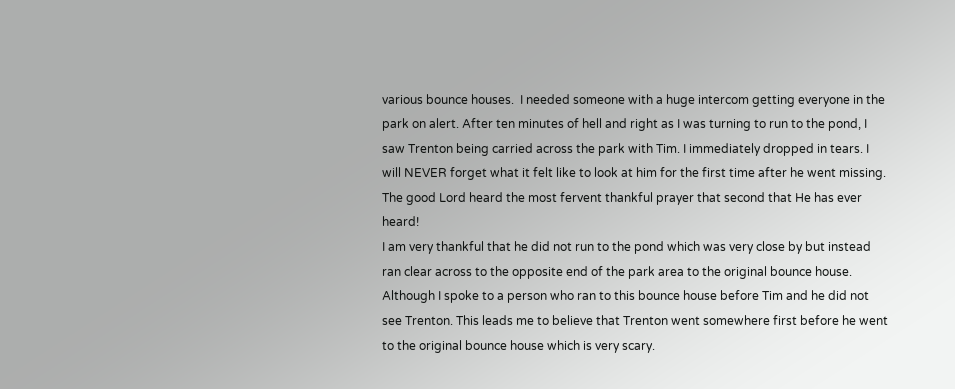various bounce houses.  I needed someone with a huge intercom getting everyone in the park on alert. After ten minutes of hell and right as I was turning to run to the pond, I saw Trenton being carried across the park with Tim. I immediately dropped in tears. I will NEVER forget what it felt like to look at him for the first time after he went missing. The good Lord heard the most fervent thankful prayer that second that He has ever heard!
I am very thankful that he did not run to the pond which was very close by but instead ran clear across to the opposite end of the park area to the original bounce house. Although I spoke to a person who ran to this bounce house before Tim and he did not see Trenton. This leads me to believe that Trenton went somewhere first before he went to the original bounce house which is very scary.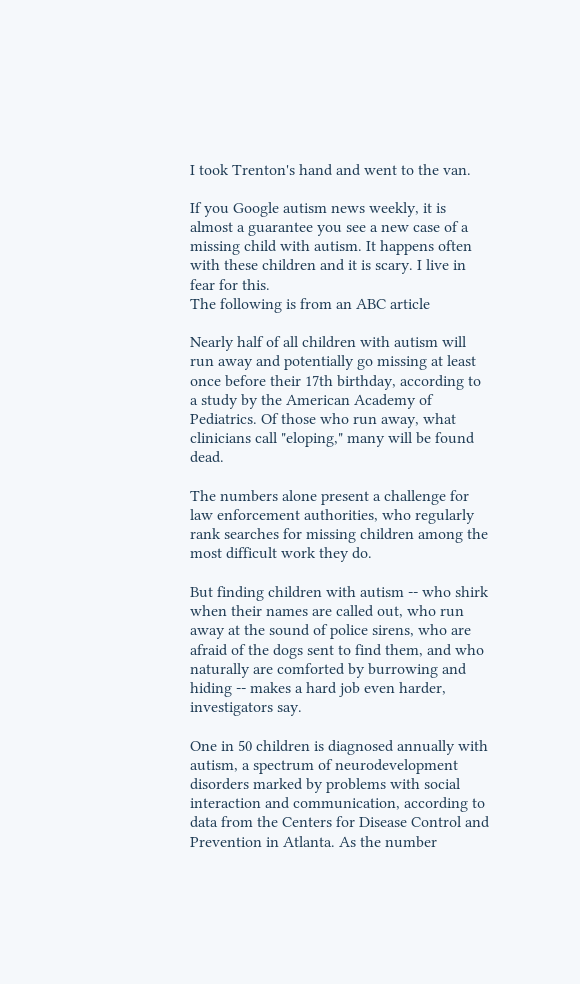I took Trenton's hand and went to the van.

If you Google autism news weekly, it is almost a guarantee you see a new case of a missing child with autism. It happens often with these children and it is scary. I live in fear for this.
The following is from an ABC article

Nearly half of all children with autism will run away and potentially go missing at least once before their 17th birthday, according to a study by the American Academy of Pediatrics. Of those who run away, what clinicians call "eloping," many will be found dead.

The numbers alone present a challenge for law enforcement authorities, who regularly rank searches for missing children among the most difficult work they do.

But finding children with autism -- who shirk when their names are called out, who run away at the sound of police sirens, who are afraid of the dogs sent to find them, and who naturally are comforted by burrowing and hiding -- makes a hard job even harder, investigators say.

One in 50 children is diagnosed annually with autism, a spectrum of neurodevelopment disorders marked by problems with social interaction and communication, according to data from the Centers for Disease Control and Prevention in Atlanta. As the number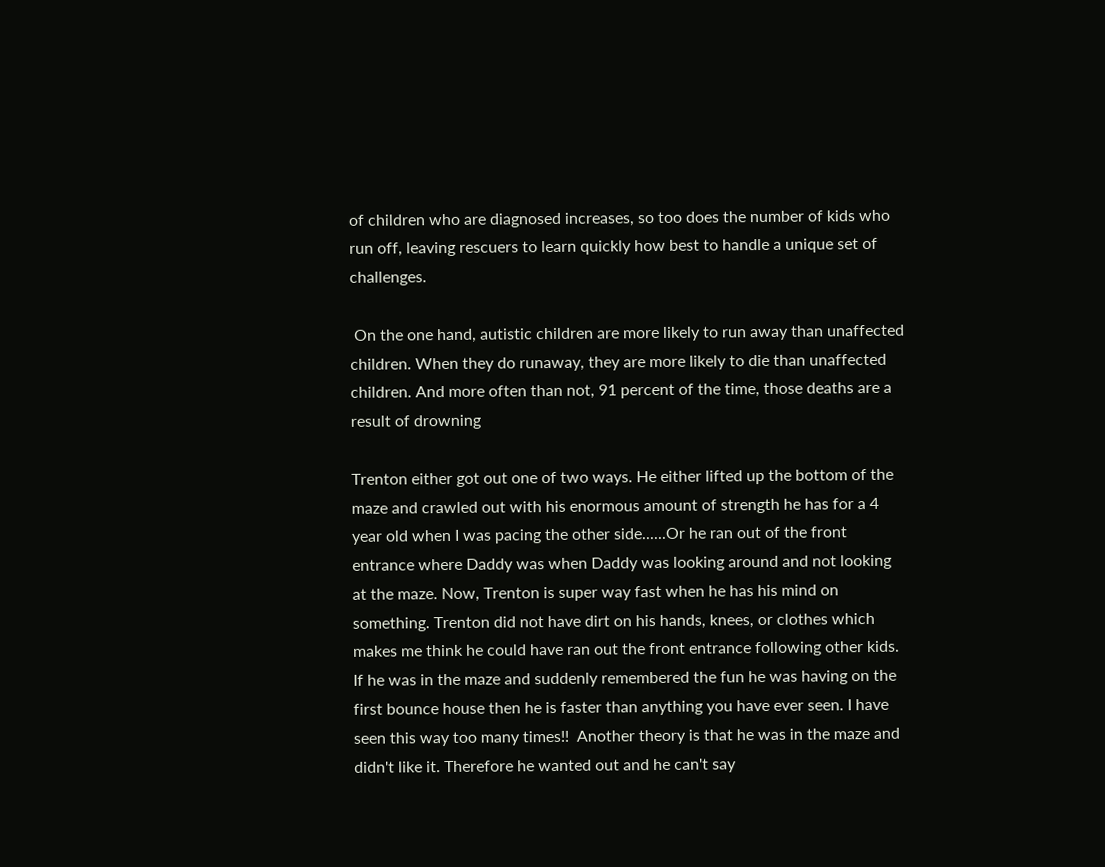of children who are diagnosed increases, so too does the number of kids who run off, leaving rescuers to learn quickly how best to handle a unique set of challenges.

 On the one hand, autistic children are more likely to run away than unaffected children. When they do runaway, they are more likely to die than unaffected children. And more often than not, 91 percent of the time, those deaths are a result of drowning

Trenton either got out one of two ways. He either lifted up the bottom of the maze and crawled out with his enormous amount of strength he has for a 4 year old when I was pacing the other side......Or he ran out of the front entrance where Daddy was when Daddy was looking around and not looking at the maze. Now, Trenton is super way fast when he has his mind on something. Trenton did not have dirt on his hands, knees, or clothes which makes me think he could have ran out the front entrance following other kids. If he was in the maze and suddenly remembered the fun he was having on the first bounce house then he is faster than anything you have ever seen. I have seen this way too many times!!  Another theory is that he was in the maze and didn't like it. Therefore he wanted out and he can't say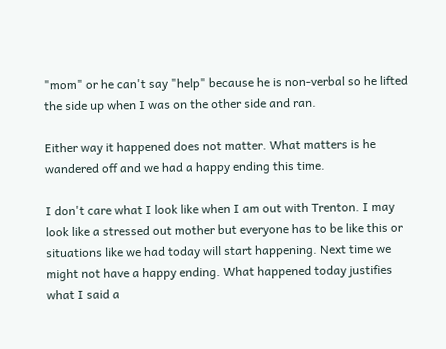"mom" or he can't say "help" because he is non-verbal so he lifted the side up when I was on the other side and ran.

Either way it happened does not matter. What matters is he wandered off and we had a happy ending this time.

I don't care what I look like when I am out with Trenton. I may look like a stressed out mother but everyone has to be like this or situations like we had today will start happening. Next time we might not have a happy ending. What happened today justifies what I said a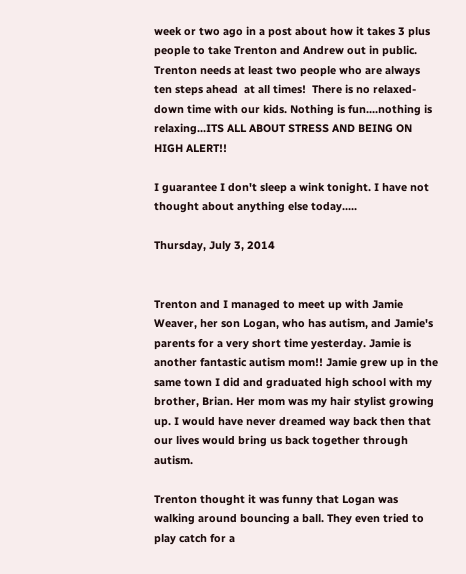week or two ago in a post about how it takes 3 plus people to take Trenton and Andrew out in public. Trenton needs at least two people who are always ten steps ahead  at all times!  There is no relaxed-down time with our kids. Nothing is fun....nothing is relaxing...ITS ALL ABOUT STRESS AND BEING ON HIGH ALERT!!

I guarantee I don't sleep a wink tonight. I have not thought about anything else today.....

Thursday, July 3, 2014


Trenton and I managed to meet up with Jamie Weaver, her son Logan, who has autism, and Jamie's parents for a very short time yesterday. Jamie is another fantastic autism mom!! Jamie grew up in the same town I did and graduated high school with my brother, Brian. Her mom was my hair stylist growing up. I would have never dreamed way back then that our lives would bring us back together through autism.

Trenton thought it was funny that Logan was walking around bouncing a ball. They even tried to play catch for a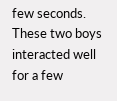few seconds. These two boys interacted well for a few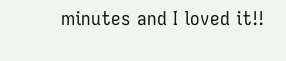minutes and I loved it!!